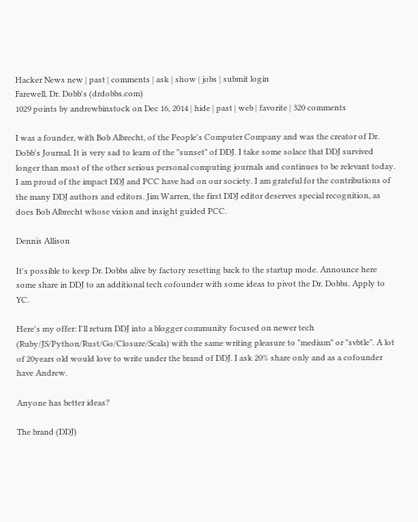Hacker News new | past | comments | ask | show | jobs | submit login
Farewell, Dr. Dobb's (drdobbs.com)
1029 points by andrewbinstock on Dec 16, 2014 | hide | past | web | favorite | 320 comments

I was a founder, with Bob Albrecht, of the People's Computer Company and was the creator of Dr. Dobb's Journal. It is very sad to learn of the "sunset" of DDJ. I take some solace that DDJ survived longer than most of the other serious personal computing journals and continues to be relevant today. I am proud of the impact DDJ and PCC have had on our society. I am grateful for the contributions of the many DDJ authors and editors. Jim Warren, the first DDJ editor deserves special recognition, as does Bob Albrecht whose vision and insight guided PCC.

Dennis Allison

It's possible to keep Dr. Dobbs alive by factory resetting back to the startup mode. Announce here some share in DDJ to an additional tech cofounder with some ideas to pivot the Dr. Dobbs. Apply to YC.

Here's my offer: I'll return DDJ into a blogger community focused on newer tech (Ruby/JS/Python/Rust/Go/Closure/Scala) with the same writing pleasure to "medium" or "svbtle". A lot of 20years old would love to write under the brand of DDJ. I ask 20% share only and as a cofounder have Andrew.

Anyone has better ideas?

The brand (DDJ)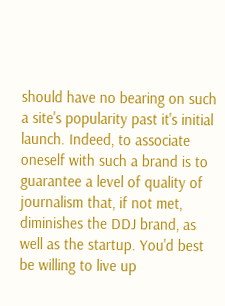should have no bearing on such a site's popularity past it's initial launch. Indeed, to associate oneself with such a brand is to guarantee a level of quality of journalism that, if not met, diminishes the DDJ brand, as well as the startup. You'd best be willing to live up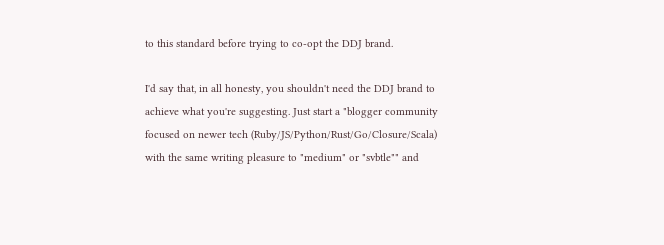to this standard before trying to co-opt the DDJ brand.

I'd say that, in all honesty, you shouldn't need the DDJ brand to achieve what you're suggesting. Just start a "blogger community focused on newer tech (Ruby/JS/Python/Rust/Go/Closure/Scala) with the same writing pleasure to "medium" or "svbtle"" and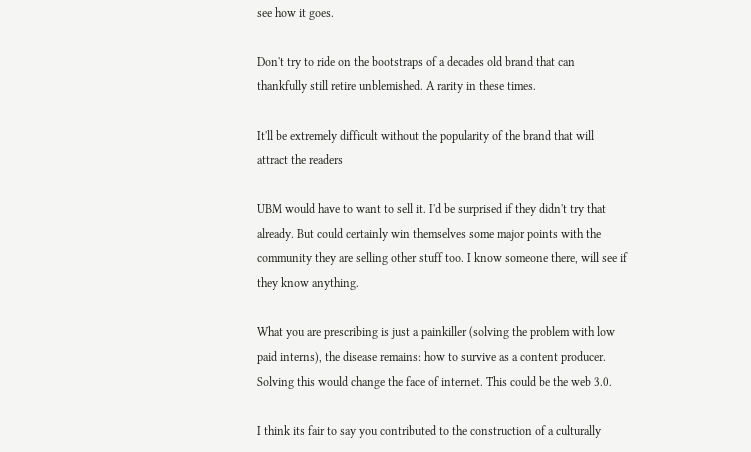see how it goes.

Don't try to ride on the bootstraps of a decades old brand that can thankfully still retire unblemished. A rarity in these times.

It'll be extremely difficult without the popularity of the brand that will attract the readers

UBM would have to want to sell it. I'd be surprised if they didn't try that already. But could certainly win themselves some major points with the community they are selling other stuff too. I know someone there, will see if they know anything.

What you are prescribing is just a painkiller (solving the problem with low paid interns), the disease remains: how to survive as a content producer. Solving this would change the face of internet. This could be the web 3.0.

I think its fair to say you contributed to the construction of a culturally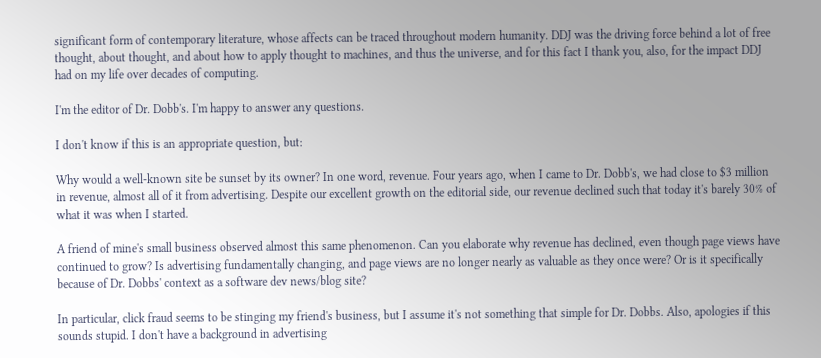significant form of contemporary literature, whose affects can be traced throughout modern humanity. DDJ was the driving force behind a lot of free thought, about thought, and about how to apply thought to machines, and thus the universe, and for this fact I thank you, also, for the impact DDJ had on my life over decades of computing.

I'm the editor of Dr. Dobb's. I'm happy to answer any questions.

I don't know if this is an appropriate question, but:

Why would a well-known site be sunset by its owner? In one word, revenue. Four years ago, when I came to Dr. Dobb's, we had close to $3 million in revenue, almost all of it from advertising. Despite our excellent growth on the editorial side, our revenue declined such that today it's barely 30% of what it was when I started.

A friend of mine's small business observed almost this same phenomenon. Can you elaborate why revenue has declined, even though page views have continued to grow? Is advertising fundamentally changing, and page views are no longer nearly as valuable as they once were? Or is it specifically because of Dr. Dobbs' context as a software dev news/blog site?

In particular, click fraud seems to be stinging my friend's business, but I assume it's not something that simple for Dr. Dobbs. Also, apologies if this sounds stupid. I don't have a background in advertising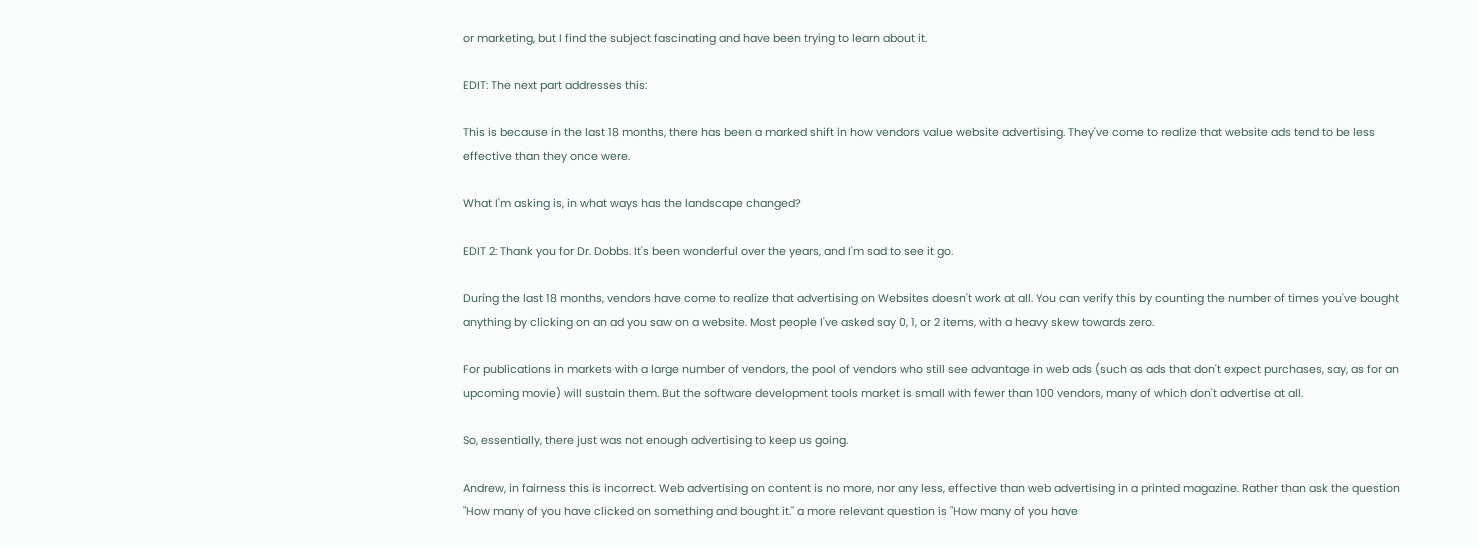or marketing, but I find the subject fascinating and have been trying to learn about it.

EDIT: The next part addresses this:

This is because in the last 18 months, there has been a marked shift in how vendors value website advertising. They've come to realize that website ads tend to be less effective than they once were.

What I'm asking is, in what ways has the landscape changed?

EDIT 2: Thank you for Dr. Dobbs. It's been wonderful over the years, and I'm sad to see it go.

During the last 18 months, vendors have come to realize that advertising on Websites doesn't work at all. You can verify this by counting the number of times you've bought anything by clicking on an ad you saw on a website. Most people I've asked say 0, 1, or 2 items, with a heavy skew towards zero.

For publications in markets with a large number of vendors, the pool of vendors who still see advantage in web ads (such as ads that don't expect purchases, say, as for an upcoming movie) will sustain them. But the software development tools market is small with fewer than 100 vendors, many of which don't advertise at all.

So, essentially, there just was not enough advertising to keep us going.

Andrew, in fairness this is incorrect. Web advertising on content is no more, nor any less, effective than web advertising in a printed magazine. Rather than ask the question "How many of you have clicked on something and bought it." a more relevant question is "How many of you have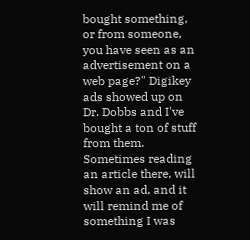bought something, or from someone, you have seen as an advertisement on a web page?" Digikey ads showed up on Dr. Dobbs and I've bought a ton of stuff from them. Sometimes reading an article there, will show an ad, and it will remind me of something I was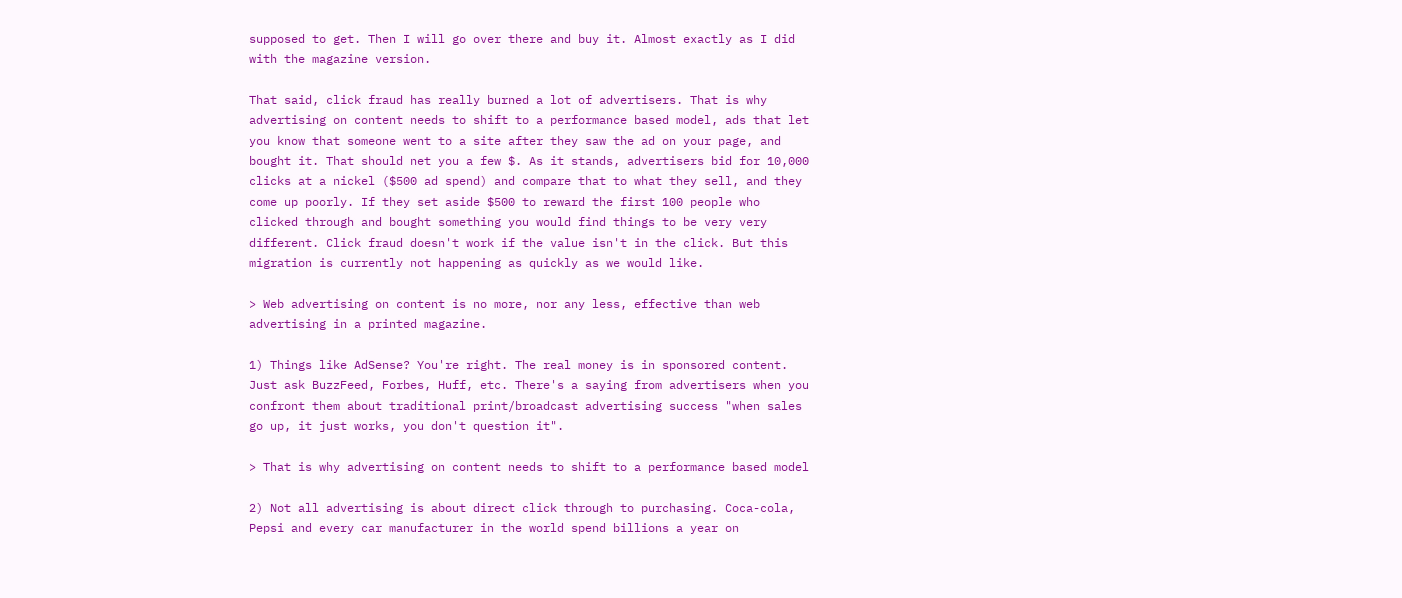supposed to get. Then I will go over there and buy it. Almost exactly as I did with the magazine version.

That said, click fraud has really burned a lot of advertisers. That is why advertising on content needs to shift to a performance based model, ads that let you know that someone went to a site after they saw the ad on your page, and bought it. That should net you a few $. As it stands, advertisers bid for 10,000 clicks at a nickel ($500 ad spend) and compare that to what they sell, and they come up poorly. If they set aside $500 to reward the first 100 people who clicked through and bought something you would find things to be very very different. Click fraud doesn't work if the value isn't in the click. But this migration is currently not happening as quickly as we would like.

> Web advertising on content is no more, nor any less, effective than web advertising in a printed magazine.

1) Things like AdSense? You're right. The real money is in sponsored content. Just ask BuzzFeed, Forbes, Huff, etc. There's a saying from advertisers when you confront them about traditional print/broadcast advertising success "when sales go up, it just works, you don't question it".

> That is why advertising on content needs to shift to a performance based model

2) Not all advertising is about direct click through to purchasing. Coca-cola, Pepsi and every car manufacturer in the world spend billions a year on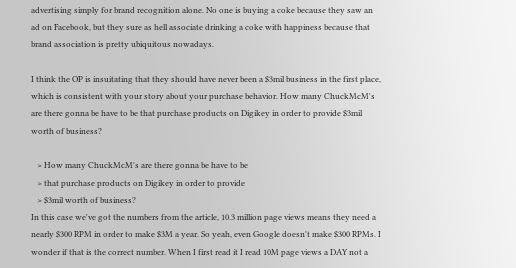advertising simply for brand recognition alone. No one is buying a coke because they saw an ad on Facebook, but they sure as hell associate drinking a coke with happiness because that brand association is pretty ubiquitous nowadays.

I think the OP is insuitating that they should have never been a $3mil business in the first place, which is consistent with your story about your purchase behavior. How many ChuckMcM's are there gonna be have to be that purchase products on Digikey in order to provide $3mil worth of business?

   > How many ChuckMcM's are there gonna be have to be
   > that purchase products on Digikey in order to provide
   > $3mil worth of business?
In this case we've got the numbers from the article, 10.3 million page views means they need a nearly $300 RPM in order to make $3M a year. So yeah, even Google doesn't make $300 RPMs. I wonder if that is the correct number. When I first read it I read 10M page views a DAY not a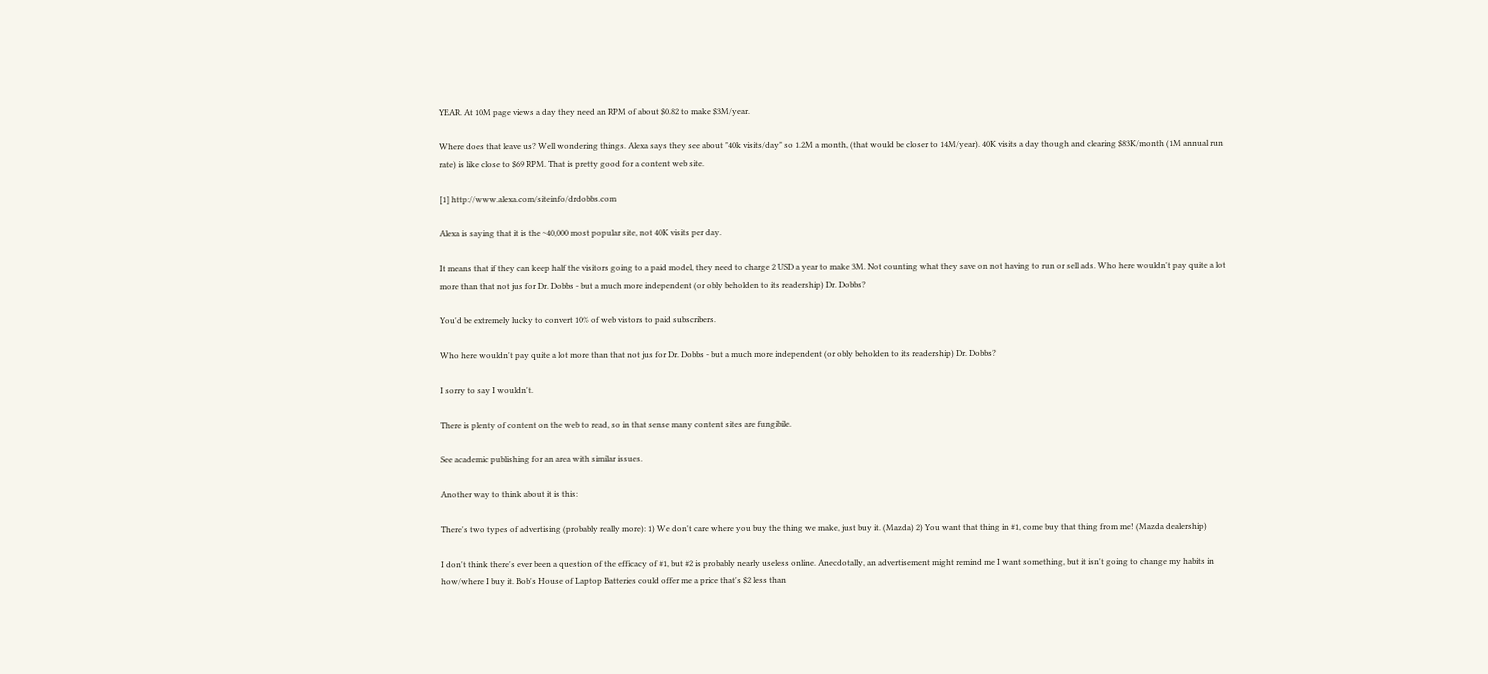YEAR. At 10M page views a day they need an RPM of about $0.82 to make $3M/year.

Where does that leave us? Well wondering things. Alexa says they see about "40k visits/day" so 1.2M a month, (that would be closer to 14M/year). 40K visits a day though and clearing $83K/month (1M annual run rate) is like close to $69 RPM. That is pretty good for a content web site.

[1] http://www.alexa.com/siteinfo/drdobbs.com

Alexa is saying that it is the ~40,000 most popular site, not 40K visits per day.

It means that if they can keep half the visitors going to a paid model, they need to charge 2 USD a year to make 3M. Not counting what they save on not having to run or sell ads. Who here wouldn't pay quite a lot more than that not jus for Dr. Dobbs - but a much more independent (or obly beholden to its readership) Dr. Dobbs?

You'd be extremely lucky to convert 10% of web vistors to paid subscribers.

Who here wouldn't pay quite a lot more than that not jus for Dr. Dobbs - but a much more independent (or obly beholden to its readership) Dr. Dobbs?

I sorry to say I wouldn't.

There is plenty of content on the web to read, so in that sense many content sites are fungibile.

See academic publishing for an area with similar issues.

Another way to think about it is this:

There's two types of advertising (probably really more): 1) We don't care where you buy the thing we make, just buy it. (Mazda) 2) You want that thing in #1, come buy that thing from me! (Mazda dealership)

I don't think there's ever been a question of the efficacy of #1, but #2 is probably nearly useless online. Anecdotally, an advertisement might remind me I want something, but it isn't going to change my habits in how/where I buy it. Bob's House of Laptop Batteries could offer me a price that's $2 less than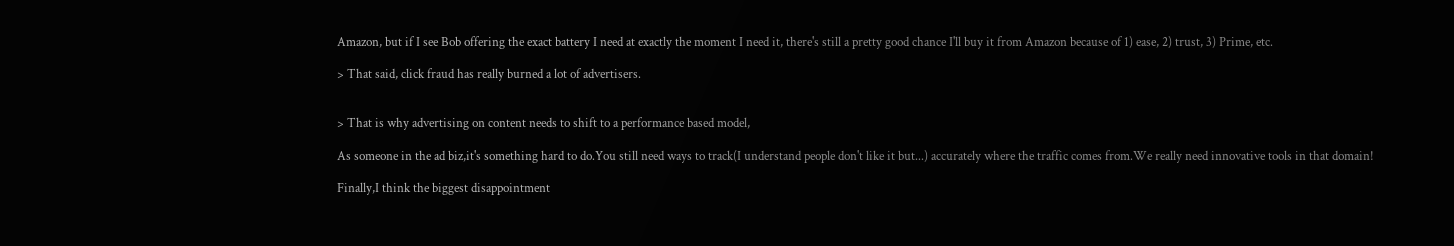Amazon, but if I see Bob offering the exact battery I need at exactly the moment I need it, there's still a pretty good chance I'll buy it from Amazon because of 1) ease, 2) trust, 3) Prime, etc.

> That said, click fraud has really burned a lot of advertisers.


> That is why advertising on content needs to shift to a performance based model,

As someone in the ad biz,it's something hard to do.You still need ways to track(I understand people don't like it but...) accurately where the traffic comes from.We really need innovative tools in that domain!

Finally,I think the biggest disappointment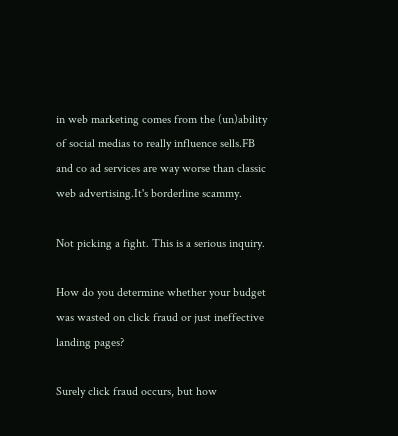in web marketing comes from the (un)ability of social medias to really influence sells.FB and co ad services are way worse than classic web advertising.It's borderline scammy.

Not picking a fight. This is a serious inquiry.

How do you determine whether your budget was wasted on click fraud or just ineffective landing pages?

Surely click fraud occurs, but how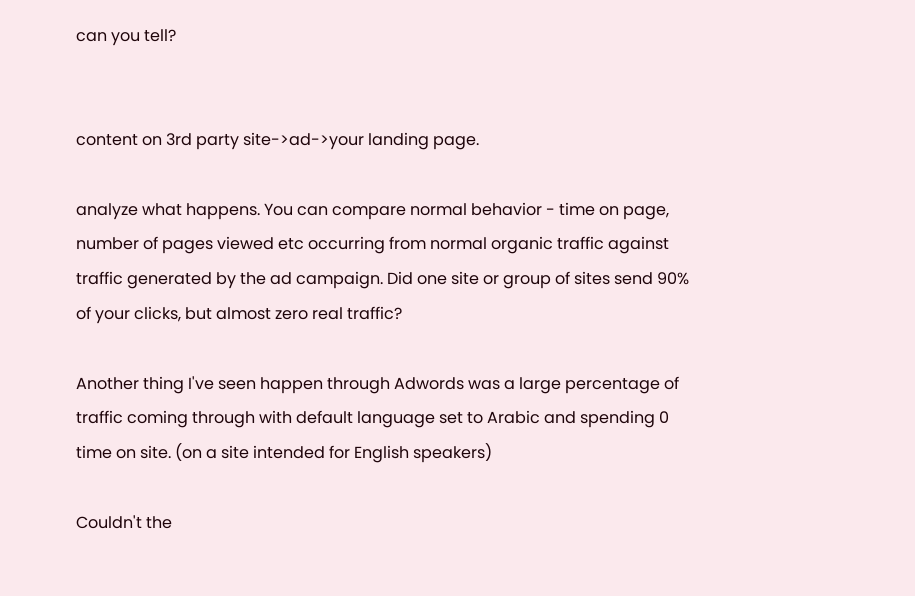can you tell?


content on 3rd party site->ad->your landing page.

analyze what happens. You can compare normal behavior - time on page, number of pages viewed etc occurring from normal organic traffic against traffic generated by the ad campaign. Did one site or group of sites send 90% of your clicks, but almost zero real traffic?

Another thing I've seen happen through Adwords was a large percentage of traffic coming through with default language set to Arabic and spending 0 time on site. (on a site intended for English speakers)

Couldn't the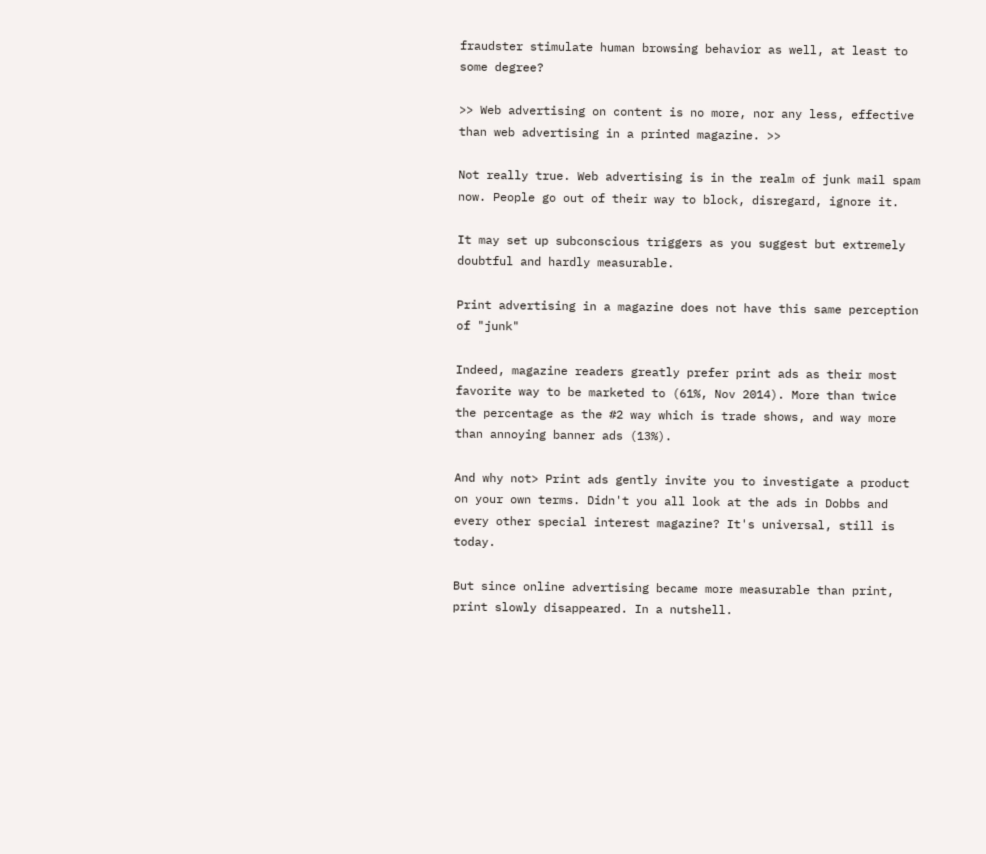fraudster stimulate human browsing behavior as well, at least to some degree?

>> Web advertising on content is no more, nor any less, effective than web advertising in a printed magazine. >>

Not really true. Web advertising is in the realm of junk mail spam now. People go out of their way to block, disregard, ignore it.

It may set up subconscious triggers as you suggest but extremely doubtful and hardly measurable.

Print advertising in a magazine does not have this same perception of "junk"

Indeed, magazine readers greatly prefer print ads as their most favorite way to be marketed to (61%, Nov 2014). More than twice the percentage as the #2 way which is trade shows, and way more than annoying banner ads (13%).

And why not> Print ads gently invite you to investigate a product on your own terms. Didn't you all look at the ads in Dobbs and every other special interest magazine? It's universal, still is today.

But since online advertising became more measurable than print, print slowly disappeared. In a nutshell.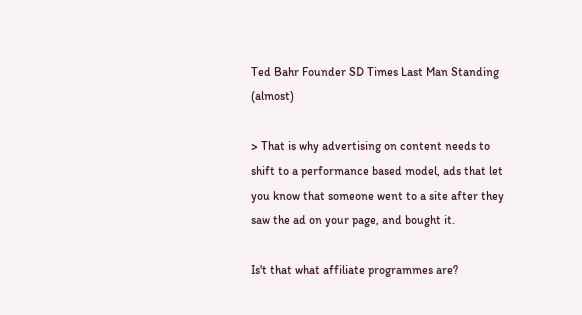Ted Bahr Founder SD Times Last Man Standing (almost)

> That is why advertising on content needs to shift to a performance based model, ads that let you know that someone went to a site after they saw the ad on your page, and bought it.

Is't that what affiliate programmes are?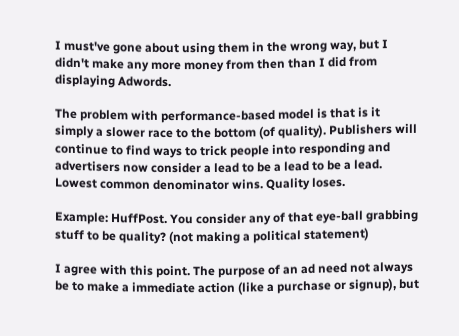I must've gone about using them in the wrong way, but I didn't make any more money from then than I did from displaying Adwords.

The problem with performance-based model is that is it simply a slower race to the bottom (of quality). Publishers will continue to find ways to trick people into responding and advertisers now consider a lead to be a lead to be a lead. Lowest common denominator wins. Quality loses.

Example: HuffPost. You consider any of that eye-ball grabbing stuff to be quality? (not making a political statement)

I agree with this point. The purpose of an ad need not always be to make a immediate action (like a purchase or signup), but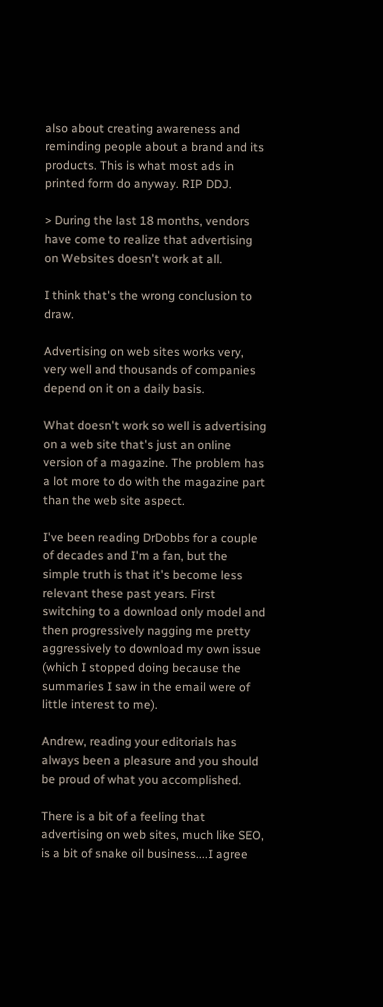also about creating awareness and reminding people about a brand and its products. This is what most ads in printed form do anyway. RIP DDJ.

> During the last 18 months, vendors have come to realize that advertising on Websites doesn't work at all.

I think that's the wrong conclusion to draw.

Advertising on web sites works very, very well and thousands of companies depend on it on a daily basis.

What doesn't work so well is advertising on a web site that's just an online version of a magazine. The problem has a lot more to do with the magazine part than the web site aspect.

I've been reading DrDobbs for a couple of decades and I'm a fan, but the simple truth is that it's become less relevant these past years. First switching to a download only model and then progressively nagging me pretty aggressively to download my own issue (which I stopped doing because the summaries I saw in the email were of little interest to me).

Andrew, reading your editorials has always been a pleasure and you should be proud of what you accomplished.

There is a bit of a feeling that advertising on web sites, much like SEO, is a bit of snake oil business....I agree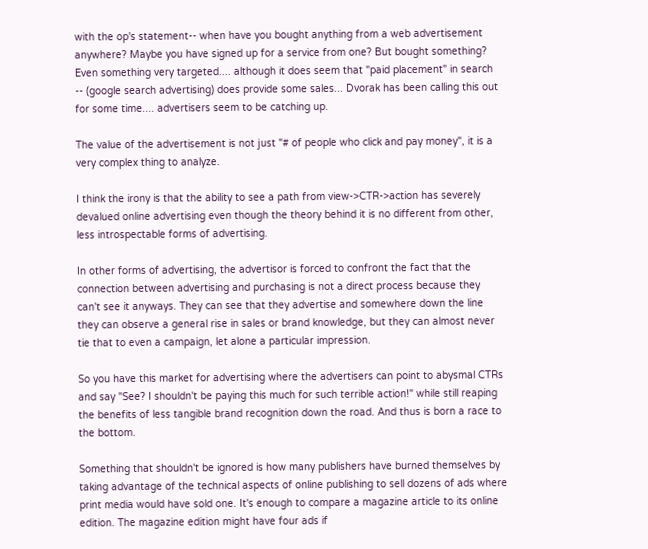with the op's statement-- when have you bought anything from a web advertisement anywhere? Maybe you have signed up for a service from one? But bought something? Even something very targeted.... although it does seem that "paid placement" in search -- (google search advertising) does provide some sales... Dvorak has been calling this out for some time.... advertisers seem to be catching up.

The value of the advertisement is not just "# of people who click and pay money", it is a very complex thing to analyze.

I think the irony is that the ability to see a path from view->CTR->action has severely devalued online advertising even though the theory behind it is no different from other, less introspectable forms of advertising.

In other forms of advertising, the advertisor is forced to confront the fact that the connection between advertising and purchasing is not a direct process because they can't see it anyways. They can see that they advertise and somewhere down the line they can observe a general rise in sales or brand knowledge, but they can almost never tie that to even a campaign, let alone a particular impression.

So you have this market for advertising where the advertisers can point to abysmal CTRs and say "See? I shouldn't be paying this much for such terrible action!" while still reaping the benefits of less tangible brand recognition down the road. And thus is born a race to the bottom.

Something that shouldn't be ignored is how many publishers have burned themselves by taking advantage of the technical aspects of online publishing to sell dozens of ads where print media would have sold one. It's enough to compare a magazine article to its online edition. The magazine edition might have four ads if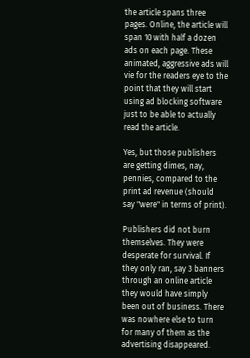the article spans three pages. Online, the article will span 10 with half a dozen ads on each page. These animated, aggressive ads will vie for the readers eye to the point that they will start using ad blocking software just to be able to actually read the article.

Yes, but those publishers are getting dimes, nay, pennies, compared to the print ad revenue (should say "were" in terms of print).

Publishers did not burn themselves. They were desperate for survival. If they only ran, say 3 banners through an online article they would have simply been out of business. There was nowhere else to turn for many of them as the advertising disappeared.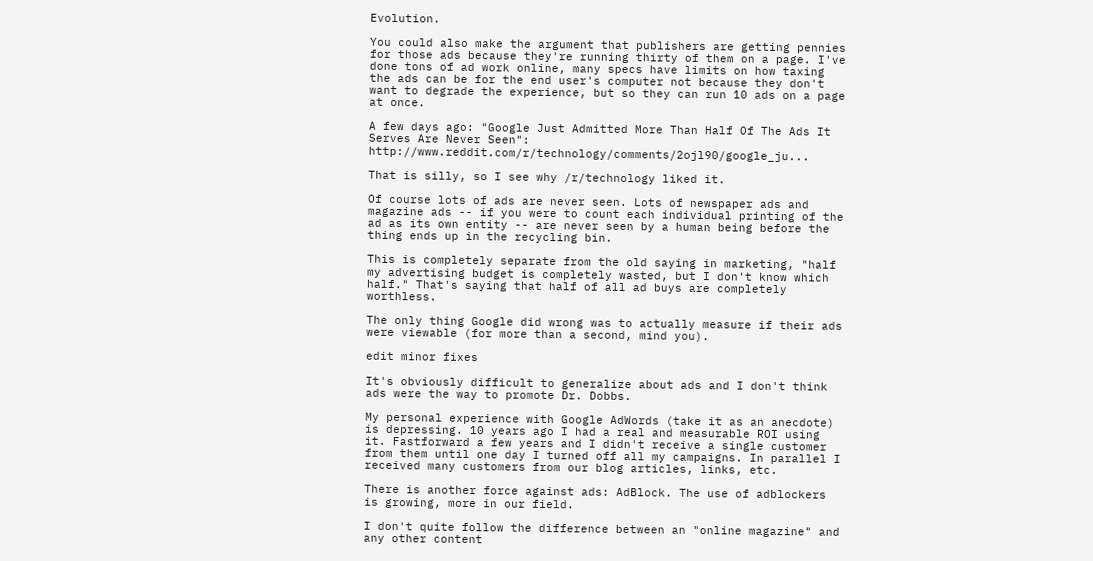Evolution.

You could also make the argument that publishers are getting pennies for those ads because they're running thirty of them on a page. I've done tons of ad work online, many specs have limits on how taxing the ads can be for the end user's computer not because they don't want to degrade the experience, but so they can run 10 ads on a page at once.

A few days ago: "Google Just Admitted More Than Half Of The Ads It Serves Are Never Seen": http://www.reddit.com/r/technology/comments/2ojl90/google_ju...

That is silly, so I see why /r/technology liked it.

Of course lots of ads are never seen. Lots of newspaper ads and magazine ads -- if you were to count each individual printing of the ad as its own entity -- are never seen by a human being before the thing ends up in the recycling bin.

This is completely separate from the old saying in marketing, "half my advertising budget is completely wasted, but I don't know which half." That's saying that half of all ad buys are completely worthless.

The only thing Google did wrong was to actually measure if their ads were viewable (for more than a second, mind you).

edit minor fixes

It's obviously difficult to generalize about ads and I don't think ads were the way to promote Dr. Dobbs.

My personal experience with Google AdWords (take it as an anecdote) is depressing. 10 years ago I had a real and measurable ROI using it. Fastforward a few years and I didn't receive a single customer from them until one day I turned off all my campaigns. In parallel I received many customers from our blog articles, links, etc.

There is another force against ads: AdBlock. The use of adblockers is growing, more in our field.

I don't quite follow the difference between an "online magazine" and any other content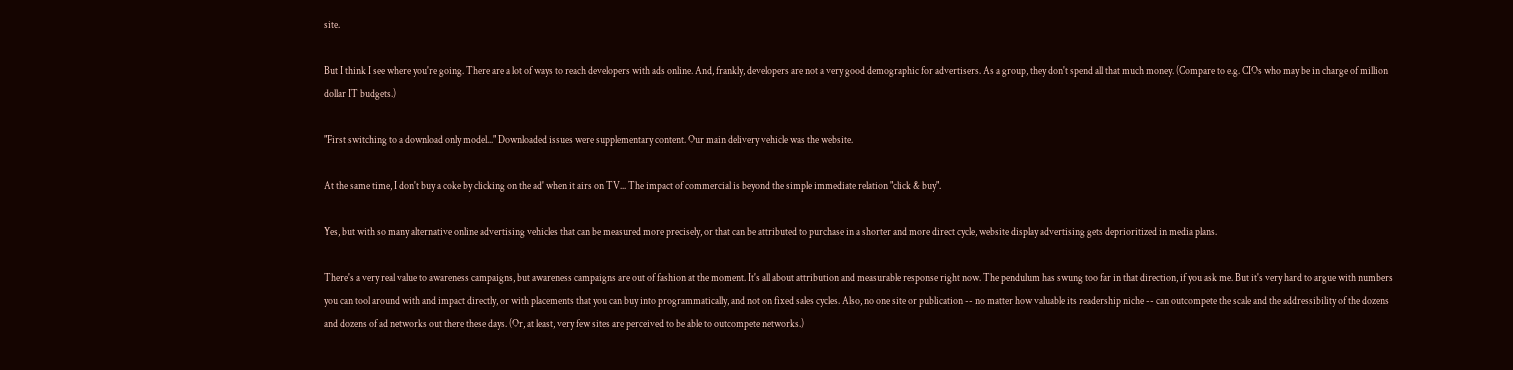site.

But I think I see where you're going. There are a lot of ways to reach developers with ads online. And, frankly, developers are not a very good demographic for advertisers. As a group, they don't spend all that much money. (Compare to e.g. CIOs who may be in charge of million dollar IT budgets.)

"First switching to a download only model..." Downloaded issues were supplementary content. Our main delivery vehicle was the website.

At the same time, I don't buy a coke by clicking on the ad' when it airs on TV... The impact of commercial is beyond the simple immediate relation "click & buy".

Yes, but with so many alternative online advertising vehicles that can be measured more precisely, or that can be attributed to purchase in a shorter and more direct cycle, website display advertising gets deprioritized in media plans.

There's a very real value to awareness campaigns, but awareness campaigns are out of fashion at the moment. It's all about attribution and measurable response right now. The pendulum has swung too far in that direction, if you ask me. But it's very hard to argue with numbers you can tool around with and impact directly, or with placements that you can buy into programmatically, and not on fixed sales cycles. Also, no one site or publication -- no matter how valuable its readership niche -- can outcompete the scale and the addressibility of the dozens and dozens of ad networks out there these days. (Or, at least, very few sites are perceived to be able to outcompete networks.)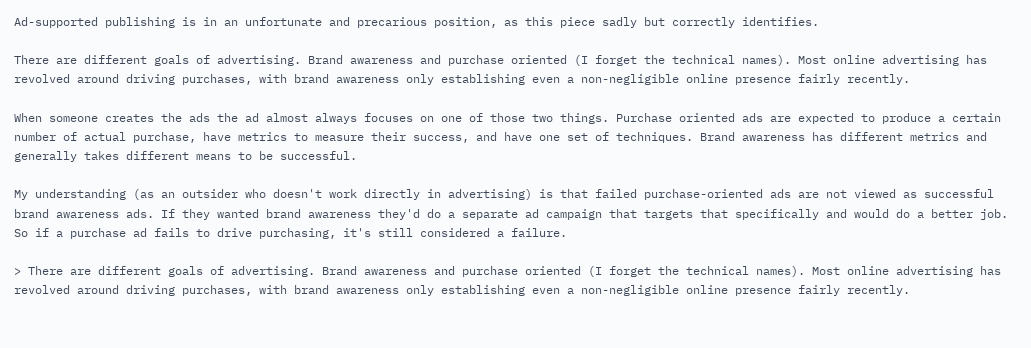Ad-supported publishing is in an unfortunate and precarious position, as this piece sadly but correctly identifies.

There are different goals of advertising. Brand awareness and purchase oriented (I forget the technical names). Most online advertising has revolved around driving purchases, with brand awareness only establishing even a non-negligible online presence fairly recently.

When someone creates the ads the ad almost always focuses on one of those two things. Purchase oriented ads are expected to produce a certain number of actual purchase, have metrics to measure their success, and have one set of techniques. Brand awareness has different metrics and generally takes different means to be successful.

My understanding (as an outsider who doesn't work directly in advertising) is that failed purchase-oriented ads are not viewed as successful brand awareness ads. If they wanted brand awareness they'd do a separate ad campaign that targets that specifically and would do a better job. So if a purchase ad fails to drive purchasing, it's still considered a failure.

> There are different goals of advertising. Brand awareness and purchase oriented (I forget the technical names). Most online advertising has revolved around driving purchases, with brand awareness only establishing even a non-negligible online presence fairly recently.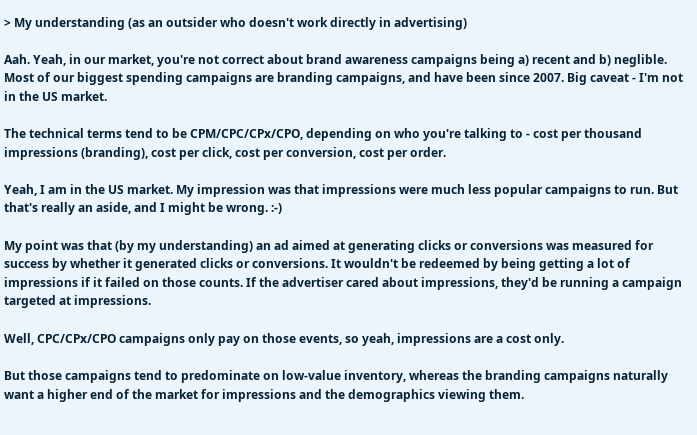> My understanding (as an outsider who doesn't work directly in advertising)

Aah. Yeah, in our market, you're not correct about brand awareness campaigns being a) recent and b) neglible. Most of our biggest spending campaigns are branding campaigns, and have been since 2007. Big caveat - I'm not in the US market.

The technical terms tend to be CPM/CPC/CPx/CPO, depending on who you're talking to - cost per thousand impressions (branding), cost per click, cost per conversion, cost per order.

Yeah, I am in the US market. My impression was that impressions were much less popular campaigns to run. But that's really an aside, and I might be wrong. :-)

My point was that (by my understanding) an ad aimed at generating clicks or conversions was measured for success by whether it generated clicks or conversions. It wouldn't be redeemed by being getting a lot of impressions if it failed on those counts. If the advertiser cared about impressions, they'd be running a campaign targeted at impressions.

Well, CPC/CPx/CPO campaigns only pay on those events, so yeah, impressions are a cost only.

But those campaigns tend to predominate on low-value inventory, whereas the branding campaigns naturally want a higher end of the market for impressions and the demographics viewing them.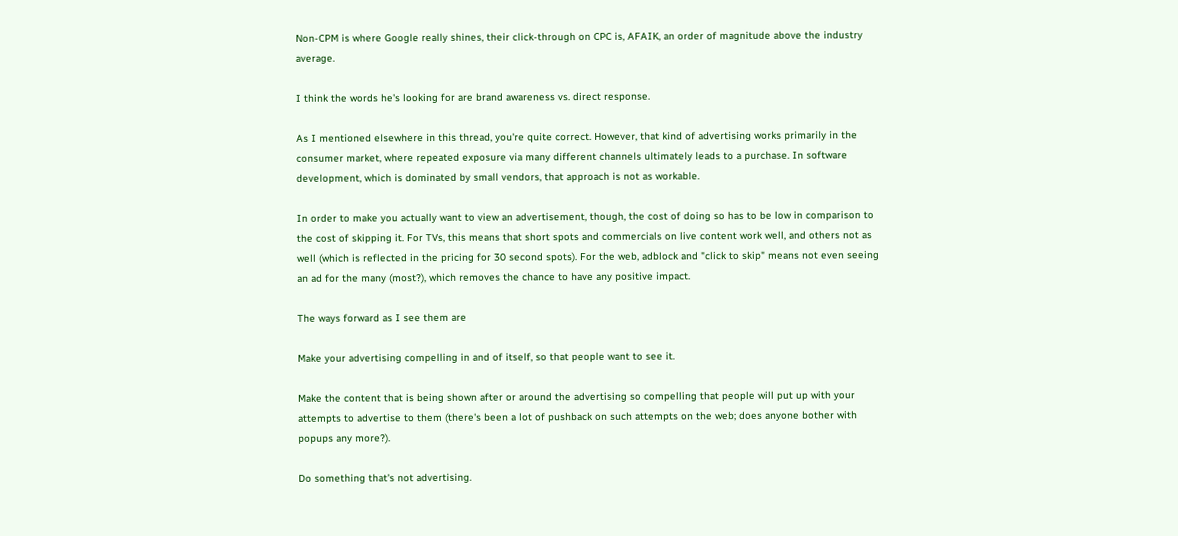Non-CPM is where Google really shines, their click-through on CPC is, AFAIK, an order of magnitude above the industry average.

I think the words he's looking for are brand awareness vs. direct response.

As I mentioned elsewhere in this thread, you're quite correct. However, that kind of advertising works primarily in the consumer market, where repeated exposure via many different channels ultimately leads to a purchase. In software development, which is dominated by small vendors, that approach is not as workable.

In order to make you actually want to view an advertisement, though, the cost of doing so has to be low in comparison to the cost of skipping it. For TVs, this means that short spots and commercials on live content work well, and others not as well (which is reflected in the pricing for 30 second spots). For the web, adblock and "click to skip" means not even seeing an ad for the many (most?), which removes the chance to have any positive impact.

The ways forward as I see them are

Make your advertising compelling in and of itself, so that people want to see it.

Make the content that is being shown after or around the advertising so compelling that people will put up with your attempts to advertise to them (there's been a lot of pushback on such attempts on the web; does anyone bother with popups any more?).

Do something that's not advertising.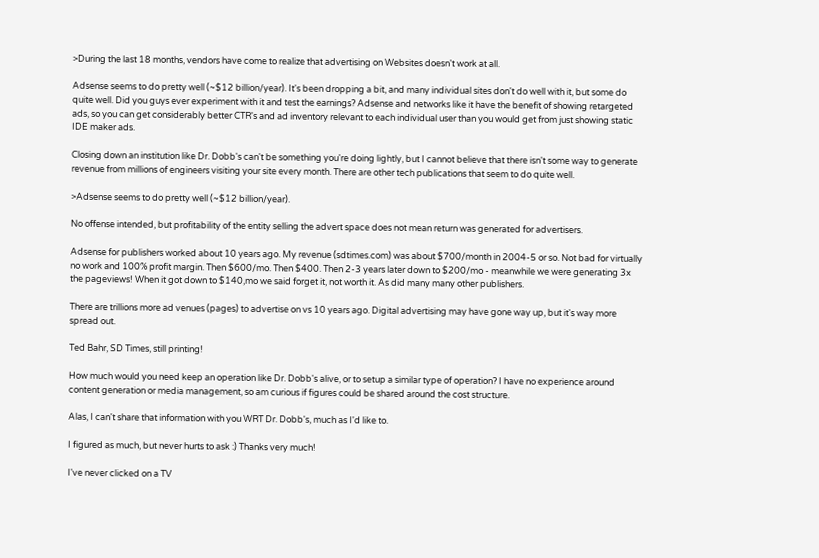>During the last 18 months, vendors have come to realize that advertising on Websites doesn't work at all.

Adsense seems to do pretty well (~$12 billion/year). It's been dropping a bit, and many individual sites don't do well with it, but some do quite well. Did you guys ever experiment with it and test the earnings? Adsense and networks like it have the benefit of showing retargeted ads, so you can get considerably better CTR's and ad inventory relevant to each individual user than you would get from just showing static IDE maker ads.

Closing down an institution like Dr. Dobb's can't be something you're doing lightly, but I cannot believe that there isn't some way to generate revenue from millions of engineers visiting your site every month. There are other tech publications that seem to do quite well.

>Adsense seems to do pretty well (~$12 billion/year).

No offense intended, but profitability of the entity selling the advert space does not mean return was generated for advertisers.

Adsense for publishers worked about 10 years ago. My revenue (sdtimes.com) was about $700/month in 2004-5 or so. Not bad for virtually no work and 100% profit margin. Then $600/mo. Then $400. Then 2-3 years later down to $200/mo - meanwhile we were generating 3x the pageviews! When it got down to $140,mo we said forget it, not worth it. As did many many other publishers.

There are trillions more ad venues (pages) to advertise on vs 10 years ago. Digital advertising may have gone way up, but it's way more spread out.

Ted Bahr, SD Times, still printing!

How much would you need keep an operation like Dr. Dobb's alive, or to setup a similar type of operation? I have no experience around content generation or media management, so am curious if figures could be shared around the cost structure.

Alas, I can't share that information with you WRT Dr. Dobb's, much as I'd like to.

I figured as much, but never hurts to ask :) Thanks very much!

I've never clicked on a TV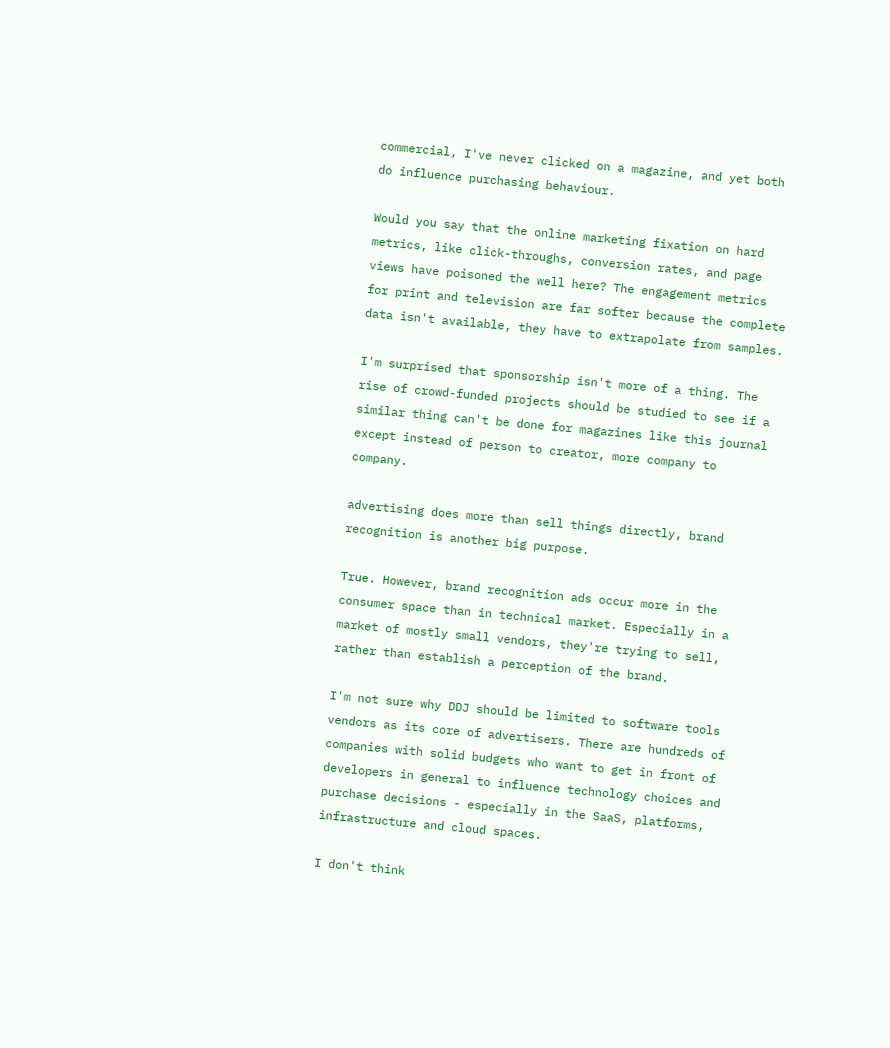commercial, I've never clicked on a magazine, and yet both do influence purchasing behaviour.

Would you say that the online marketing fixation on hard metrics, like click-throughs, conversion rates, and page views have poisoned the well here? The engagement metrics for print and television are far softer because the complete data isn't available, they have to extrapolate from samples.

I'm surprised that sponsorship isn't more of a thing. The rise of crowd-funded projects should be studied to see if a similar thing can't be done for magazines like this journal except instead of person to creator, more company to company.

advertising does more than sell things directly, brand recognition is another big purpose.

True. However, brand recognition ads occur more in the consumer space than in technical market. Especially in a market of mostly small vendors, they're trying to sell, rather than establish a perception of the brand.

I'm not sure why DDJ should be limited to software tools vendors as its core of advertisers. There are hundreds of companies with solid budgets who want to get in front of developers in general to influence technology choices and purchase decisions - especially in the SaaS, platforms, infrastructure and cloud spaces.

I don't think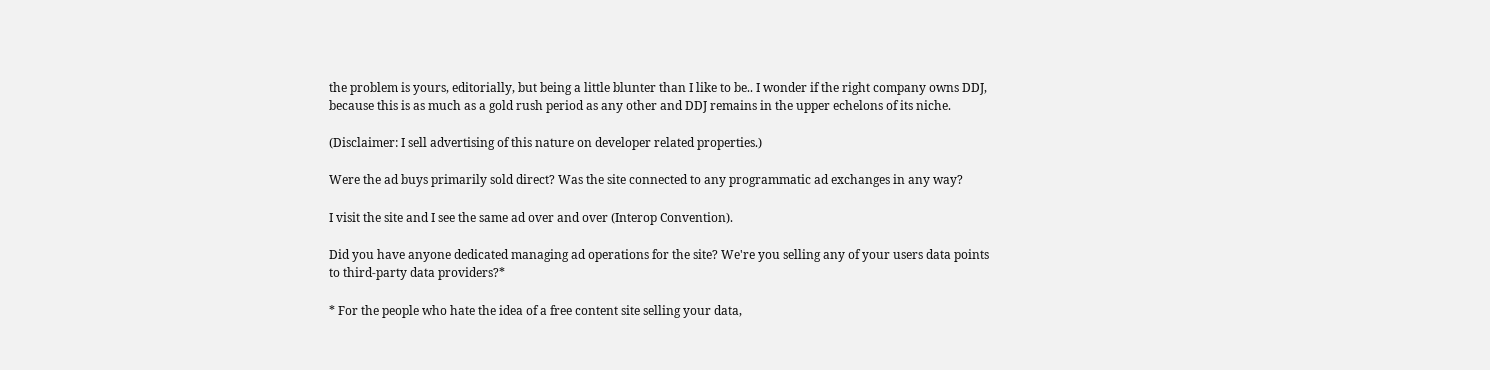the problem is yours, editorially, but being a little blunter than I like to be.. I wonder if the right company owns DDJ, because this is as much as a gold rush period as any other and DDJ remains in the upper echelons of its niche.

(Disclaimer: I sell advertising of this nature on developer related properties.)

Were the ad buys primarily sold direct? Was the site connected to any programmatic ad exchanges in any way?

I visit the site and I see the same ad over and over (Interop Convention).

Did you have anyone dedicated managing ad operations for the site? We're you selling any of your users data points to third-party data providers?*

* For the people who hate the idea of a free content site selling your data,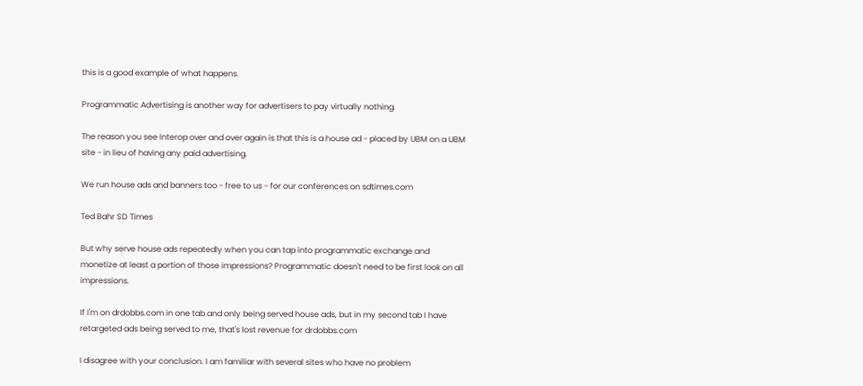this is a good example of what happens.

Programmatic Advertising is another way for advertisers to pay virtually nothing.

The reason you see Interop over and over again is that this is a house ad - placed by UBM on a UBM site - in lieu of having any paid advertising.

We run house ads and banners too - free to us - for our conferences on sdtimes.com

Ted Bahr SD Times

But why serve house ads repeatedly when you can tap into programmatic exchange and monetize at least a portion of those impressions? Programmatic doesn't need to be first look on all impressions.

If I'm on drdobbs.com in one tab and only being served house ads, but in my second tab I have retargeted ads being served to me, that's lost revenue for drdobbs.com

I disagree with your conclusion. I am familiar with several sites who have no problem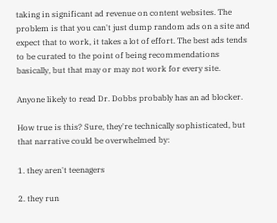taking in significant ad revenue on content websites. The problem is that you can't just dump random ads on a site and expect that to work, it takes a lot of effort. The best ads tends to be curated to the point of being recommendations basically, but that may or may not work for every site.

Anyone likely to read Dr. Dobbs probably has an ad blocker.

How true is this? Sure, they're technically sophisticated, but that narrative could be overwhelmed by:

1. they aren't teenagers

2. they run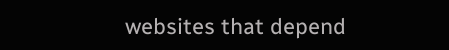websites that depend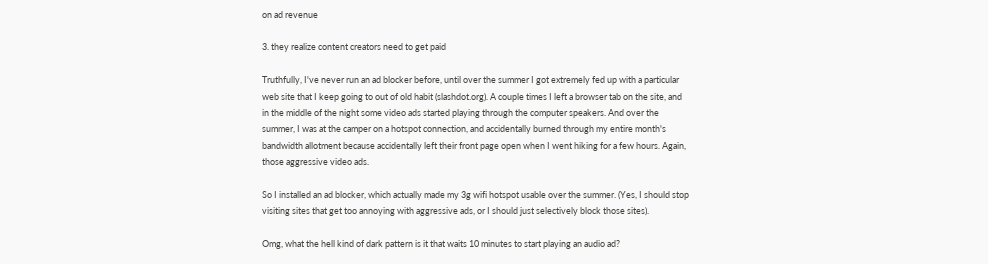on ad revenue

3. they realize content creators need to get paid

Truthfully, I've never run an ad blocker before, until over the summer I got extremely fed up with a particular web site that I keep going to out of old habit (slashdot.org). A couple times I left a browser tab on the site, and in the middle of the night some video ads started playing through the computer speakers. And over the summer, I was at the camper on a hotspot connection, and accidentally burned through my entire month's bandwidth allotment because accidentally left their front page open when I went hiking for a few hours. Again, those aggressive video ads.

So I installed an ad blocker, which actually made my 3g wifi hotspot usable over the summer. (Yes, I should stop visiting sites that get too annoying with aggressive ads, or I should just selectively block those sites).

Omg, what the hell kind of dark pattern is it that waits 10 minutes to start playing an audio ad?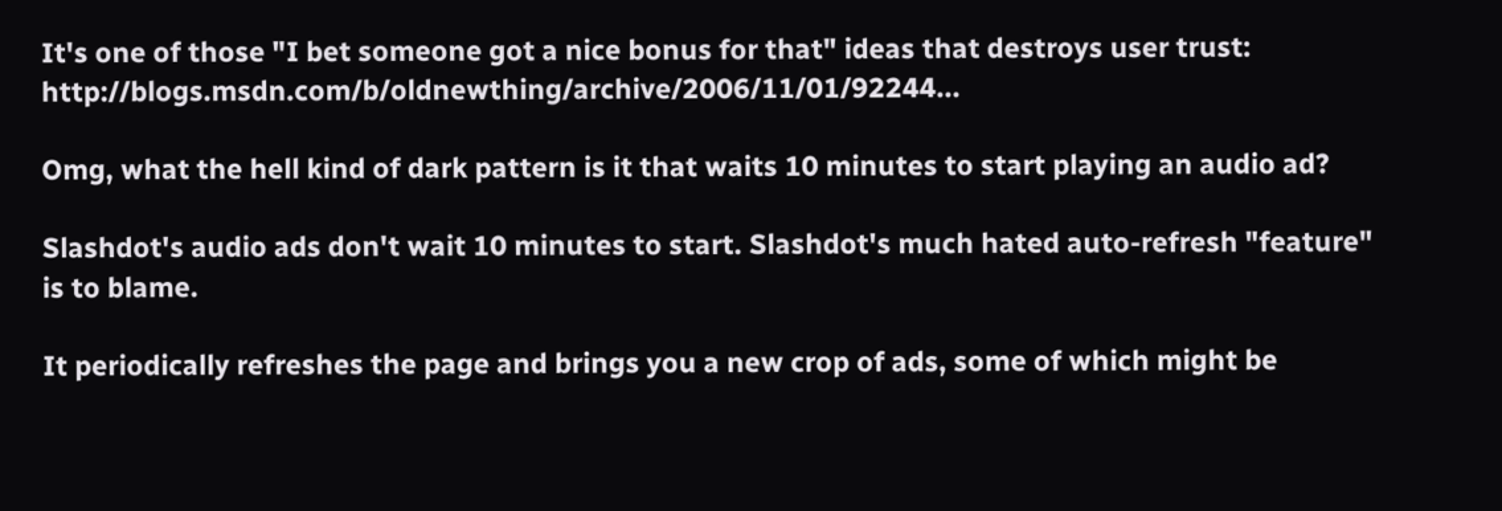It's one of those "I bet someone got a nice bonus for that" ideas that destroys user trust: http://blogs.msdn.com/b/oldnewthing/archive/2006/11/01/92244...

Omg, what the hell kind of dark pattern is it that waits 10 minutes to start playing an audio ad?

Slashdot's audio ads don't wait 10 minutes to start. Slashdot's much hated auto-refresh "feature" is to blame.

It periodically refreshes the page and brings you a new crop of ads, some of which might be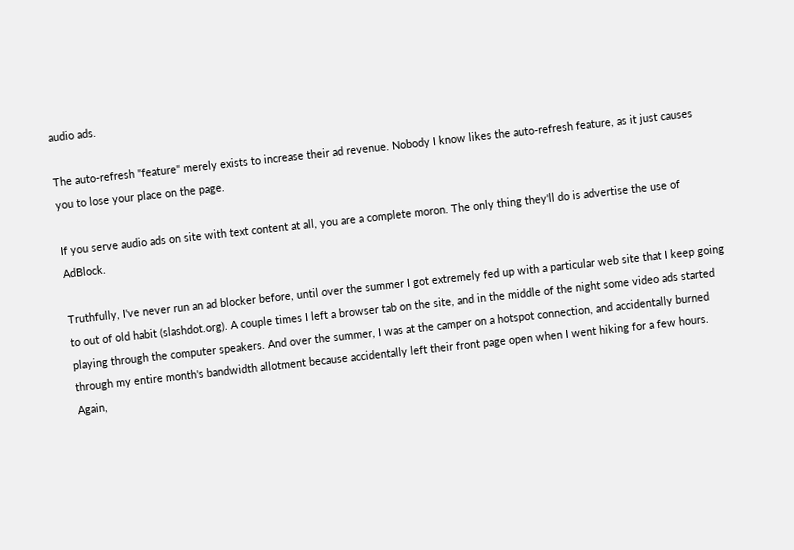audio ads.

The auto-refresh "feature" merely exists to increase their ad revenue. Nobody I know likes the auto-refresh feature, as it just causes you to lose your place on the page.

If you serve audio ads on site with text content at all, you are a complete moron. The only thing they'll do is advertise the use of AdBlock.

Truthfully, I've never run an ad blocker before, until over the summer I got extremely fed up with a particular web site that I keep going to out of old habit (slashdot.org). A couple times I left a browser tab on the site, and in the middle of the night some video ads started playing through the computer speakers. And over the summer, I was at the camper on a hotspot connection, and accidentally burned through my entire month's bandwidth allotment because accidentally left their front page open when I went hiking for a few hours. Again,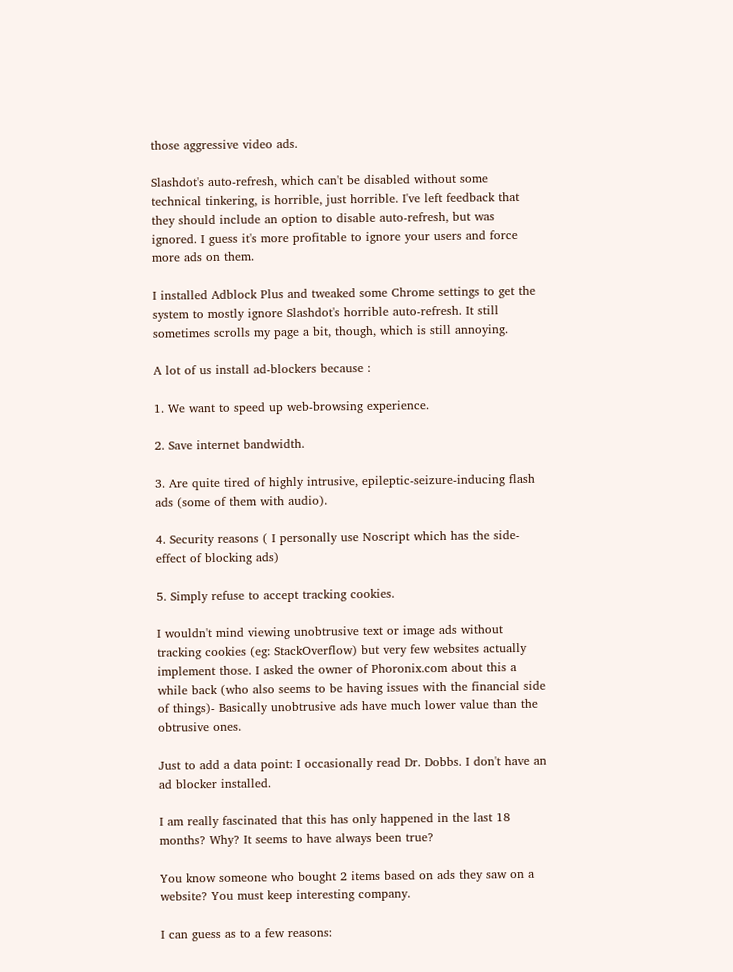those aggressive video ads.

Slashdot's auto-refresh, which can't be disabled without some technical tinkering, is horrible, just horrible. I've left feedback that they should include an option to disable auto-refresh, but was ignored. I guess it's more profitable to ignore your users and force more ads on them.

I installed Adblock Plus and tweaked some Chrome settings to get the system to mostly ignore Slashdot's horrible auto-refresh. It still sometimes scrolls my page a bit, though, which is still annoying.

A lot of us install ad-blockers because :

1. We want to speed up web-browsing experience.

2. Save internet bandwidth.

3. Are quite tired of highly intrusive, epileptic-seizure-inducing flash ads (some of them with audio).

4. Security reasons ( I personally use Noscript which has the side-effect of blocking ads)

5. Simply refuse to accept tracking cookies.

I wouldn't mind viewing unobtrusive text or image ads without tracking cookies (eg: StackOverflow) but very few websites actually implement those. I asked the owner of Phoronix.com about this a while back (who also seems to be having issues with the financial side of things)- Basically unobtrusive ads have much lower value than the obtrusive ones.

Just to add a data point: I occasionally read Dr. Dobbs. I don't have an ad blocker installed.

I am really fascinated that this has only happened in the last 18 months? Why? It seems to have always been true?

You know someone who bought 2 items based on ads they saw on a website? You must keep interesting company.

I can guess as to a few reasons: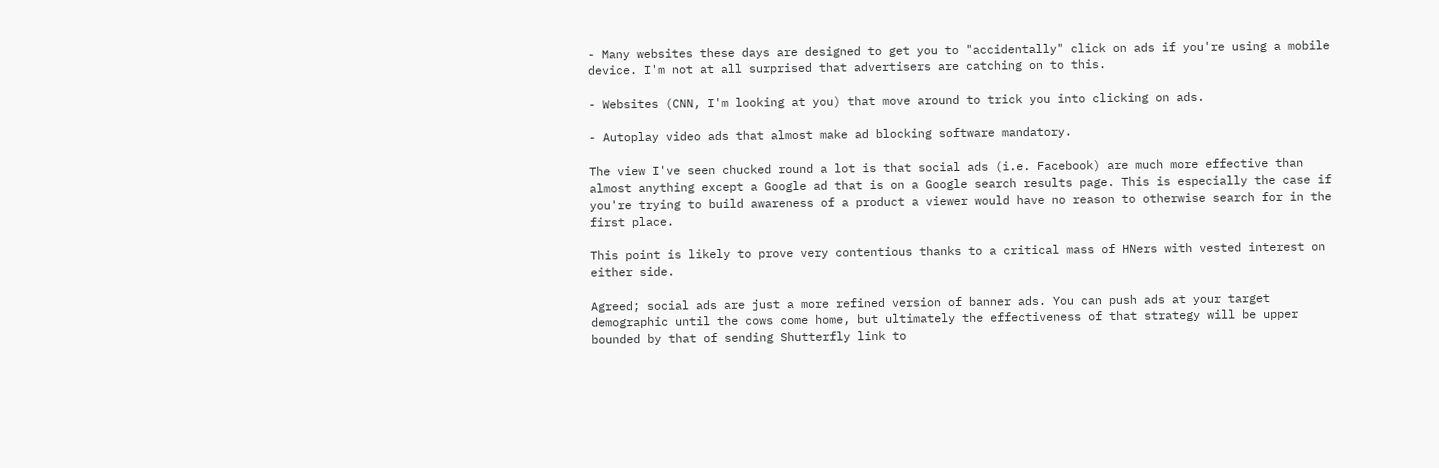- Many websites these days are designed to get you to "accidentally" click on ads if you're using a mobile device. I'm not at all surprised that advertisers are catching on to this.

- Websites (CNN, I'm looking at you) that move around to trick you into clicking on ads.

- Autoplay video ads that almost make ad blocking software mandatory.

The view I've seen chucked round a lot is that social ads (i.e. Facebook) are much more effective than almost anything except a Google ad that is on a Google search results page. This is especially the case if you're trying to build awareness of a product a viewer would have no reason to otherwise search for in the first place.

This point is likely to prove very contentious thanks to a critical mass of HNers with vested interest on either side.

Agreed; social ads are just a more refined version of banner ads. You can push ads at your target demographic until the cows come home, but ultimately the effectiveness of that strategy will be upper bounded by that of sending Shutterfly link to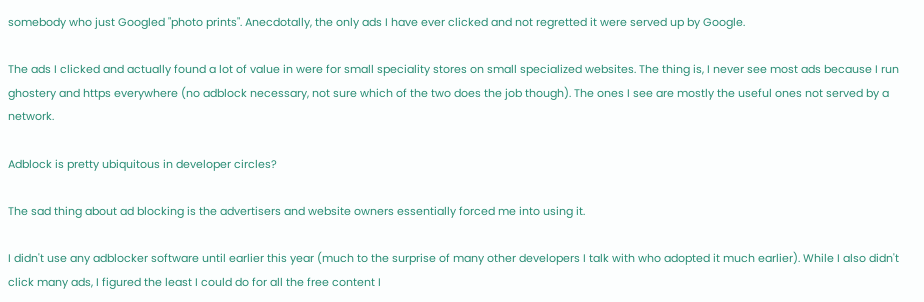somebody who just Googled "photo prints". Anecdotally, the only ads I have ever clicked and not regretted it were served up by Google.

The ads I clicked and actually found a lot of value in were for small speciality stores on small specialized websites. The thing is, I never see most ads because I run ghostery and https everywhere (no adblock necessary, not sure which of the two does the job though). The ones I see are mostly the useful ones not served by a network.

Adblock is pretty ubiquitous in developer circles?

The sad thing about ad blocking is the advertisers and website owners essentially forced me into using it.

I didn't use any adblocker software until earlier this year (much to the surprise of many other developers I talk with who adopted it much earlier). While I also didn't click many ads, I figured the least I could do for all the free content I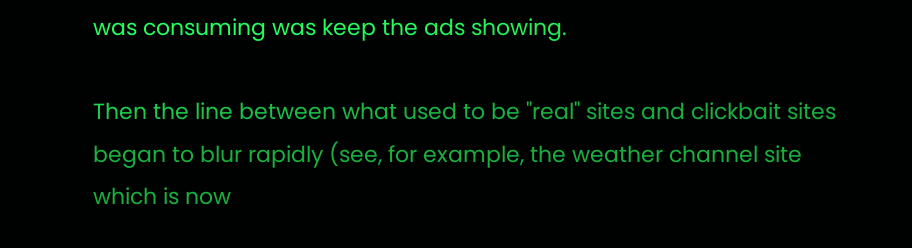was consuming was keep the ads showing.

Then the line between what used to be "real" sites and clickbait sites began to blur rapidly (see, for example, the weather channel site which is now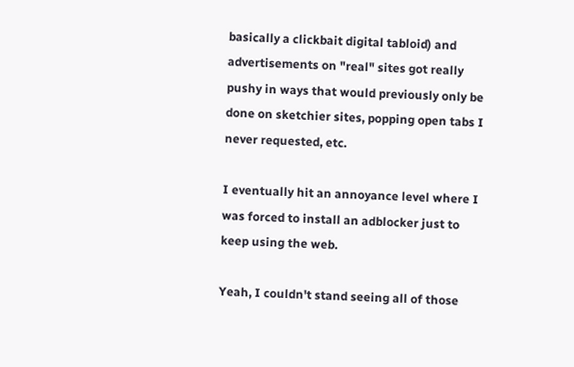basically a clickbait digital tabloid) and advertisements on "real" sites got really pushy in ways that would previously only be done on sketchier sites, popping open tabs I never requested, etc.

I eventually hit an annoyance level where I was forced to install an adblocker just to keep using the web.

Yeah, I couldn't stand seeing all of those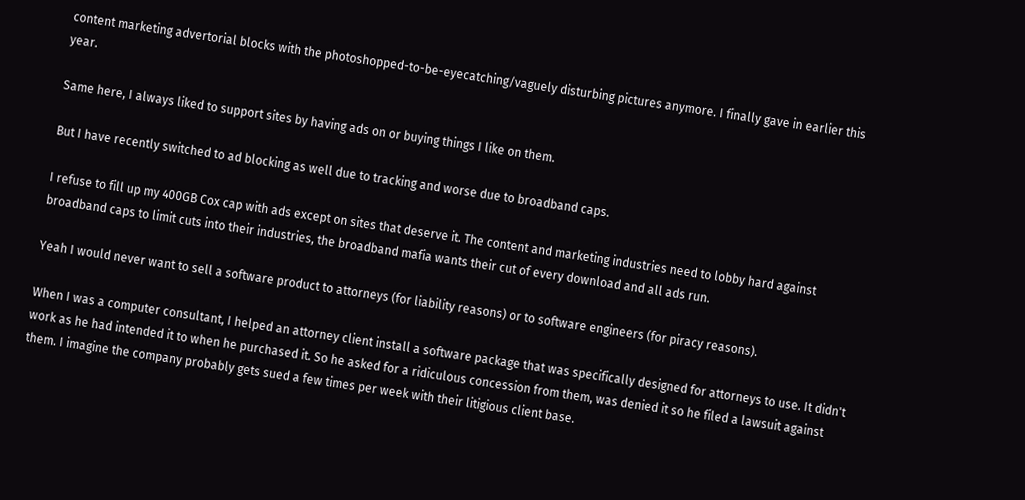content marketing advertorial blocks with the photoshopped-to-be-eyecatching/vaguely disturbing pictures anymore. I finally gave in earlier this year.

Same here, I always liked to support sites by having ads on or buying things I like on them.

But I have recently switched to ad blocking as well due to tracking and worse due to broadband caps.

I refuse to fill up my 400GB Cox cap with ads except on sites that deserve it. The content and marketing industries need to lobby hard against broadband caps to limit cuts into their industries, the broadband mafia wants their cut of every download and all ads run.

Yeah I would never want to sell a software product to attorneys (for liability reasons) or to software engineers (for piracy reasons).

When I was a computer consultant, I helped an attorney client install a software package that was specifically designed for attorneys to use. It didn't work as he had intended it to when he purchased it. So he asked for a ridiculous concession from them, was denied it so he filed a lawsuit against them. I imagine the company probably gets sued a few times per week with their litigious client base.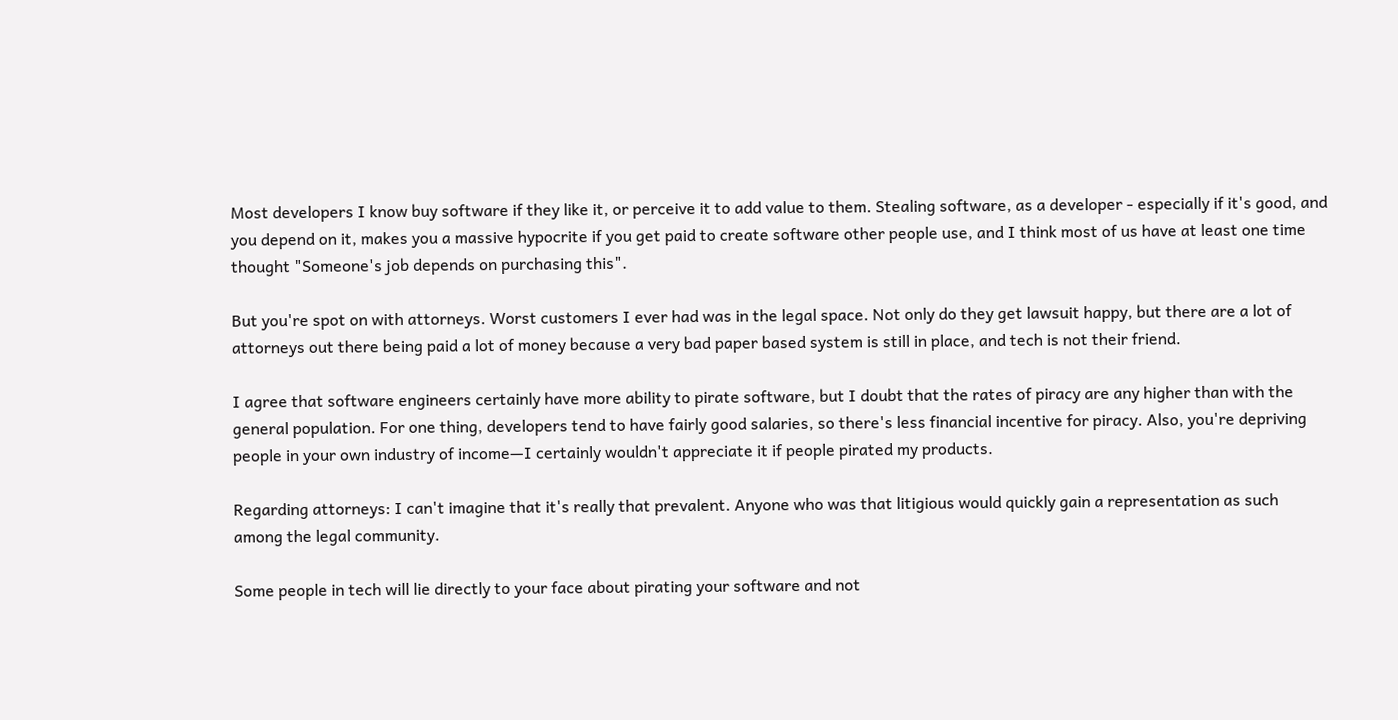Most developers I know buy software if they like it, or perceive it to add value to them. Stealing software, as a developer - especially if it's good, and you depend on it, makes you a massive hypocrite if you get paid to create software other people use, and I think most of us have at least one time thought "Someone's job depends on purchasing this".

But you're spot on with attorneys. Worst customers I ever had was in the legal space. Not only do they get lawsuit happy, but there are a lot of attorneys out there being paid a lot of money because a very bad paper based system is still in place, and tech is not their friend.

I agree that software engineers certainly have more ability to pirate software, but I doubt that the rates of piracy are any higher than with the general population. For one thing, developers tend to have fairly good salaries, so there's less financial incentive for piracy. Also, you're depriving people in your own industry of income—I certainly wouldn't appreciate it if people pirated my products.

Regarding attorneys: I can't imagine that it's really that prevalent. Anyone who was that litigious would quickly gain a representation as such among the legal community.

Some people in tech will lie directly to your face about pirating your software and not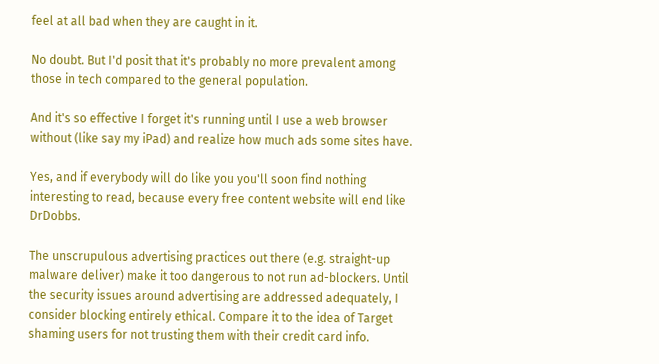feel at all bad when they are caught in it.

No doubt. But I'd posit that it's probably no more prevalent among those in tech compared to the general population.

And it's so effective I forget it's running until I use a web browser without (like say my iPad) and realize how much ads some sites have.

Yes, and if everybody will do like you you'll soon find nothing interesting to read, because every free content website will end like DrDobbs.

The unscrupulous advertising practices out there (e.g. straight-up malware deliver) make it too dangerous to not run ad-blockers. Until the security issues around advertising are addressed adequately, I consider blocking entirely ethical. Compare it to the idea of Target shaming users for not trusting them with their credit card info.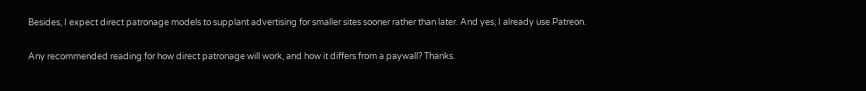Besides, I expect direct patronage models to supplant advertising for smaller sites sooner rather than later. And yes, I already use Patreon.

Any recommended reading for how direct patronage will work, and how it differs from a paywall? Thanks.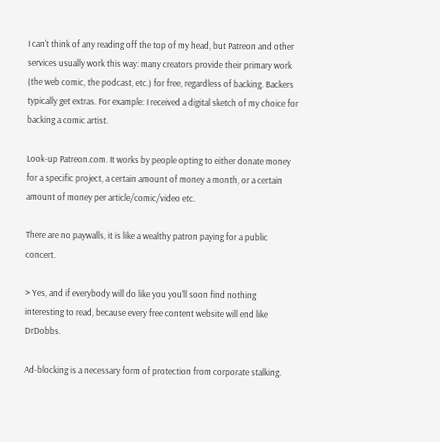I can't think of any reading off the top of my head, but Patreon and other services usually work this way: many creators provide their primary work (the web comic, the podcast, etc.) for free, regardless of backing. Backers typically get extras. For example: I received a digital sketch of my choice for backing a comic artist.

Look-up Patreon.com. It works by people opting to either donate money for a specific project, a certain amount of money a month, or a certain amount of money per article/comic/video etc.

There are no paywalls, it is like a wealthy patron paying for a public concert.

> Yes, and if everybody will do like you you'll soon find nothing interesting to read, because every free content website will end like DrDobbs.

Ad-blocking is a necessary form of protection from corporate stalking.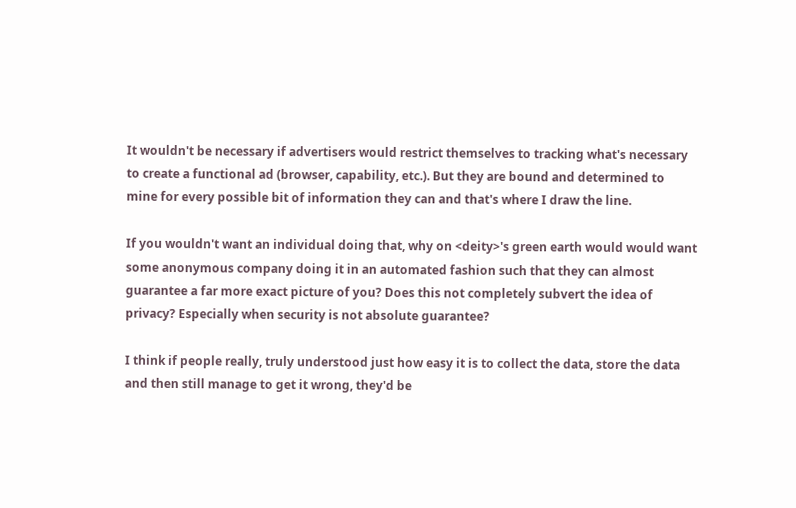It wouldn't be necessary if advertisers would restrict themselves to tracking what's necessary to create a functional ad (browser, capability, etc.). But they are bound and determined to mine for every possible bit of information they can and that's where I draw the line.

If you wouldn't want an individual doing that, why on <deity>'s green earth would would want some anonymous company doing it in an automated fashion such that they can almost guarantee a far more exact picture of you? Does this not completely subvert the idea of privacy? Especially when security is not absolute guarantee?

I think if people really, truly understood just how easy it is to collect the data, store the data and then still manage to get it wrong, they'd be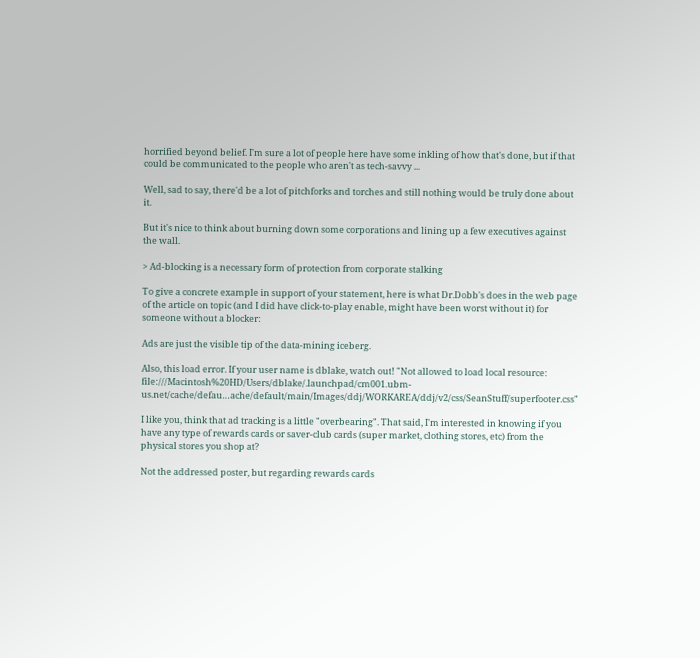horrified beyond belief. I'm sure a lot of people here have some inkling of how that's done, but if that could be communicated to the people who aren't as tech-savvy ...

Well, sad to say, there'd be a lot of pitchforks and torches and still nothing would be truly done about it.

But it's nice to think about burning down some corporations and lining up a few executives against the wall.

> Ad-blocking is a necessary form of protection from corporate stalking

To give a concrete example in support of your statement, here is what Dr.Dobb's does in the web page of the article on topic (and I did have click-to-play enable, might have been worst without it) for someone without a blocker:

Ads are just the visible tip of the data-mining iceberg.

Also, this load error. If your user name is dblake, watch out! "Not allowed to load local resource: file:///Macintosh%20HD/Users/dblake/.launchpad/cm001.ubm-us.net/cache/defau…ache/default/main/Images/ddj/WORKAREA/ddj/v2/css/SeanStuff/superfooter.css"

I like you, think that ad tracking is a little "overbearing". That said, I'm interested in knowing if you have any type of rewards cards or saver-club cards (super market, clothing stores, etc) from the physical stores you shop at?

Not the addressed poster, but regarding rewards cards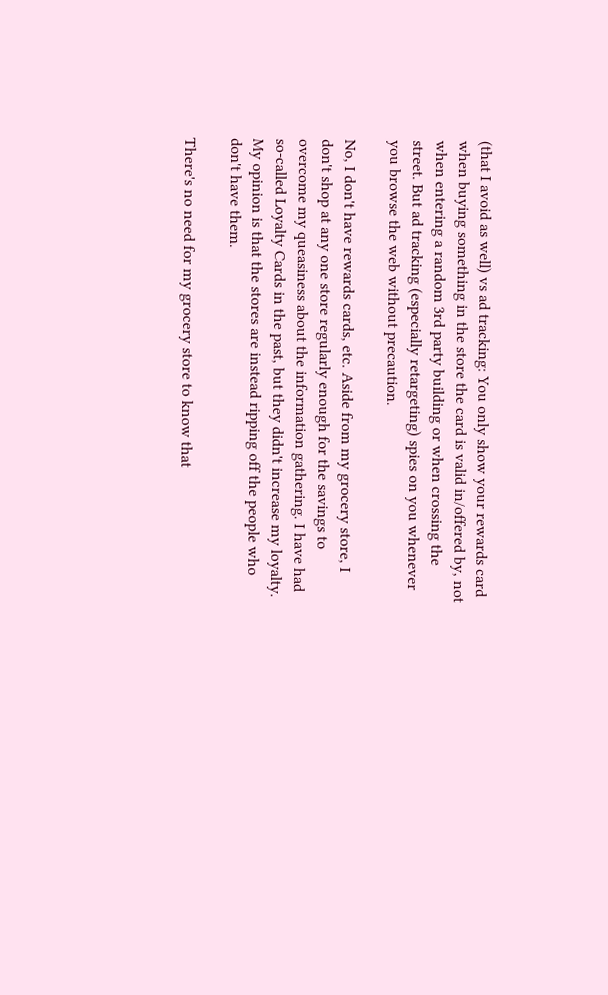(that I avoid as well) vs ad tracking: You only show your rewards card when buying something in the store the card is valid in/offered by, not when entering a random 3rd party building or when crossing the street. But ad tracking (especially retargeting) spies on you whenever you browse the web without precaution.

No, I don't have rewards cards, etc. Aside from my grocery store, I don't shop at any one store regularly enough for the savings to overcome my queasiness about the information gathering. I have had so-called Loyalty Cards in the past, but they didn't increase my loyalty. My opinion is that the stores are instead ripping off the people who don't have them.

There's no need for my grocery store to know that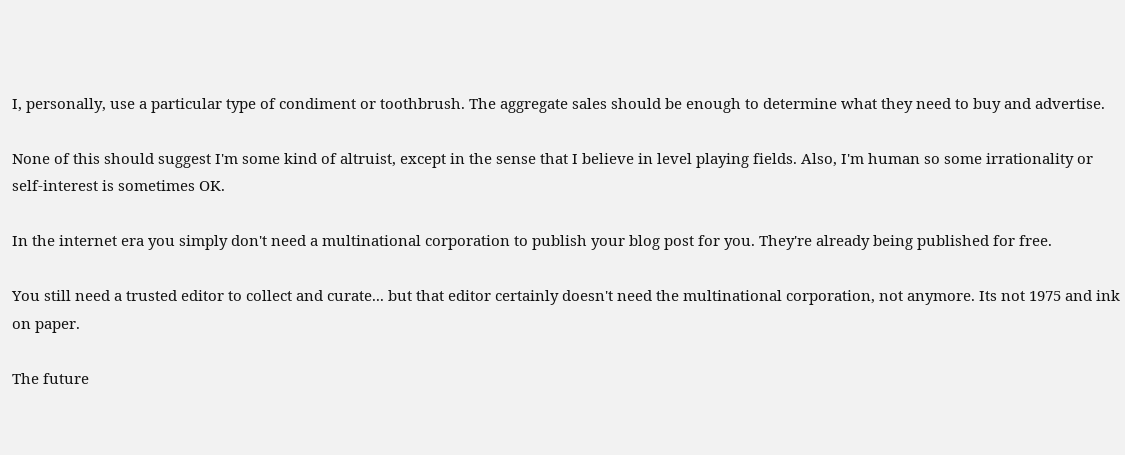I, personally, use a particular type of condiment or toothbrush. The aggregate sales should be enough to determine what they need to buy and advertise.

None of this should suggest I'm some kind of altruist, except in the sense that I believe in level playing fields. Also, I'm human so some irrationality or self-interest is sometimes OK.

In the internet era you simply don't need a multinational corporation to publish your blog post for you. They're already being published for free.

You still need a trusted editor to collect and curate... but that editor certainly doesn't need the multinational corporation, not anymore. Its not 1975 and ink on paper.

The future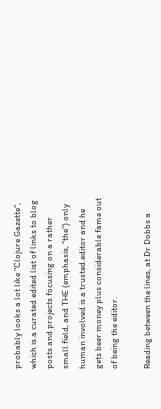probably looks a lot like "Clojure Gazette", which is a curated edited list of links to blog posts and projects focusing on a rather small field, and THE (emphasis, "the") only human involved is a trusted editor and he gets beer money plus considerable fame out of being the editor.

Reading between the lines, at Dr Dobbs a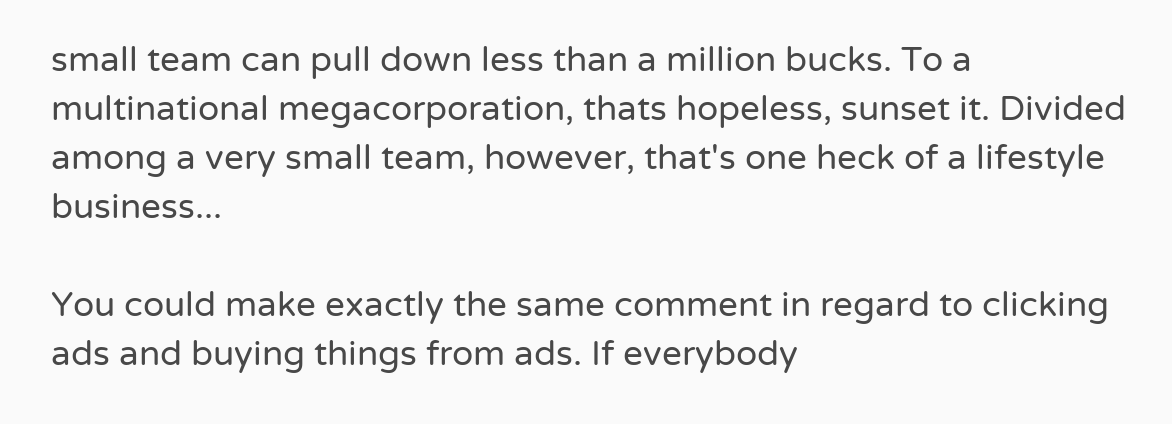small team can pull down less than a million bucks. To a multinational megacorporation, thats hopeless, sunset it. Divided among a very small team, however, that's one heck of a lifestyle business...

You could make exactly the same comment in regard to clicking ads and buying things from ads. If everybody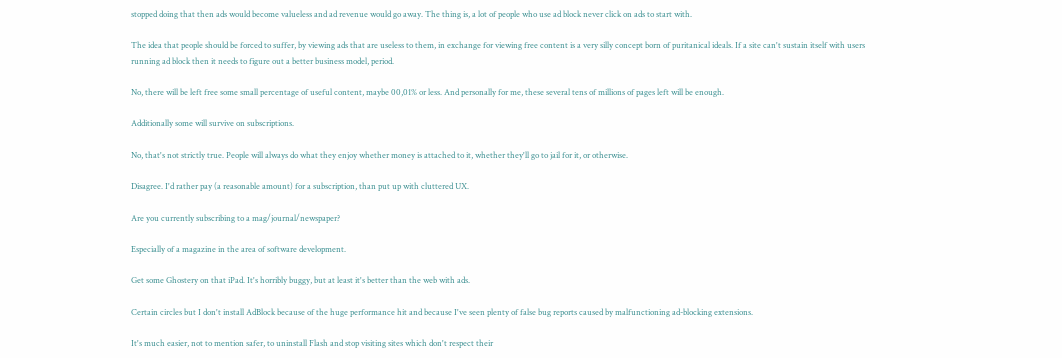stopped doing that then ads would become valueless and ad revenue would go away. The thing is, a lot of people who use ad block never click on ads to start with.

The idea that people should be forced to suffer, by viewing ads that are useless to them, in exchange for viewing free content is a very silly concept born of puritanical ideals. If a site can't sustain itself with users running ad block then it needs to figure out a better business model, period.

No, there will be left free some small percentage of useful content, maybe 00,01% or less. And personally for me, these several tens of millions of pages left will be enough.

Additionally some will survive on subscriptions.

No, that's not strictly true. People will always do what they enjoy whether money is attached to it, whether they'll go to jail for it, or otherwise.

Disagree. I'd rather pay (a reasonable amount) for a subscription, than put up with cluttered UX.

Are you currently subscribing to a mag/journal/newspaper?

Especially of a magazine in the area of software development.

Get some Ghostery on that iPad. It's horribly buggy, but at least it's better than the web with ads.

Certain circles but I don't install AdBlock because of the huge performance hit and because I've seen plenty of false bug reports caused by malfunctioning ad-blocking extensions.

It's much easier, not to mention safer, to uninstall Flash and stop visiting sites which don't respect their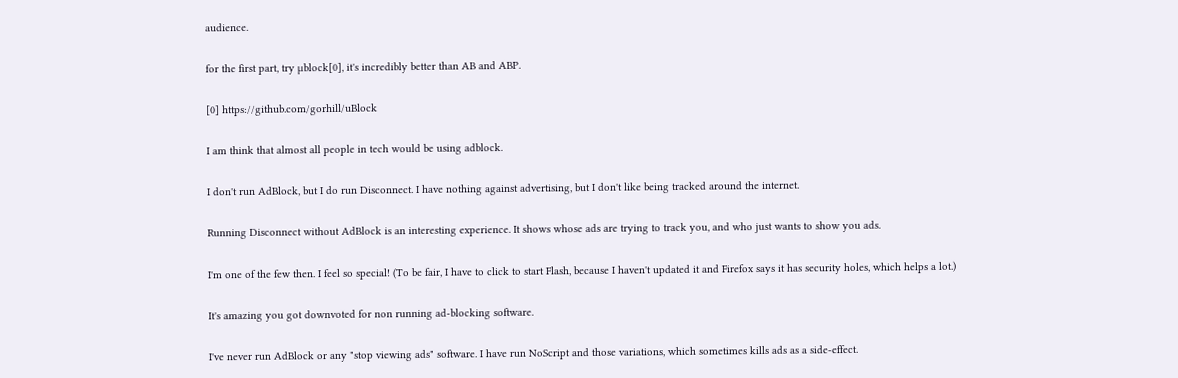audience.

for the first part, try µblock[0], it's incredibly better than AB and ABP.

[0] https://github.com/gorhill/uBlock

I am think that almost all people in tech would be using adblock.

I don't run AdBlock, but I do run Disconnect. I have nothing against advertising, but I don't like being tracked around the internet.

Running Disconnect without AdBlock is an interesting experience. It shows whose ads are trying to track you, and who just wants to show you ads.

I'm one of the few then. I feel so special! (To be fair, I have to click to start Flash, because I haven't updated it and Firefox says it has security holes, which helps a lot.)

It's amazing you got downvoted for non running ad-blocking software.

I've never run AdBlock or any "stop viewing ads" software. I have run NoScript and those variations, which sometimes kills ads as a side-effect.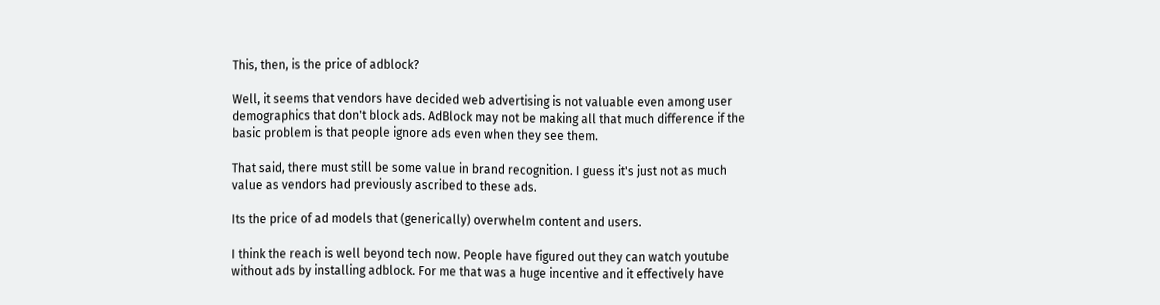This, then, is the price of adblock?

Well, it seems that vendors have decided web advertising is not valuable even among user demographics that don't block ads. AdBlock may not be making all that much difference if the basic problem is that people ignore ads even when they see them.

That said, there must still be some value in brand recognition. I guess it's just not as much value as vendors had previously ascribed to these ads.

Its the price of ad models that (generically) overwhelm content and users.

I think the reach is well beyond tech now. People have figured out they can watch youtube without ads by installing adblock. For me that was a huge incentive and it effectively have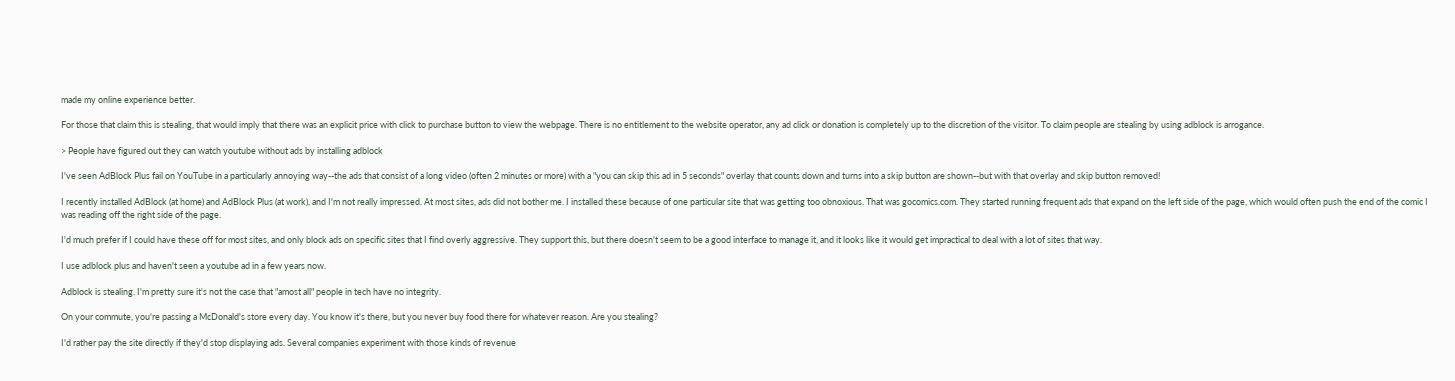made my online experience better.

For those that claim this is stealing, that would imply that there was an explicit price with click to purchase button to view the webpage. There is no entitlement to the website operator, any ad click or donation is completely up to the discretion of the visitor. To claim people are stealing by using adblock is arrogance.

> People have figured out they can watch youtube without ads by installing adblock

I've seen AdBlock Plus fail on YouTube in a particularly annoying way--the ads that consist of a long video (often 2 minutes or more) with a "you can skip this ad in 5 seconds" overlay that counts down and turns into a skip button are shown--but with that overlay and skip button removed!

I recently installed AdBlock (at home) and AdBlock Plus (at work), and I'm not really impressed. At most sites, ads did not bother me. I installed these because of one particular site that was getting too obnoxious. That was gocomics.com. They started running frequent ads that expand on the left side of the page, which would often push the end of the comic I was reading off the right side of the page.

I'd much prefer if I could have these off for most sites, and only block ads on specific sites that I find overly aggressive. They support this, but there doesn't seem to be a good interface to manage it, and it looks like it would get impractical to deal with a lot of sites that way.

I use adblock plus and haven't seen a youtube ad in a few years now.

Adblock is stealing. I'm pretty sure it's not the case that "amost all" people in tech have no integrity.

On your commute, you're passing a McDonald's store every day. You know it's there, but you never buy food there for whatever reason. Are you stealing?

I'd rather pay the site directly if they'd stop displaying ads. Several companies experiment with those kinds of revenue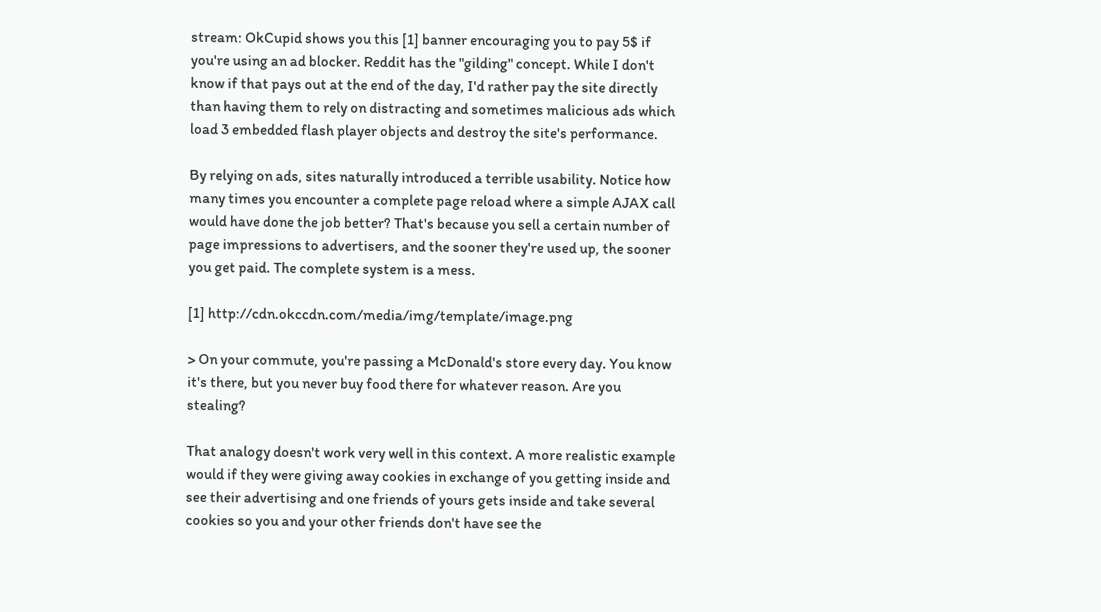stream: OkCupid shows you this [1] banner encouraging you to pay 5$ if you're using an ad blocker. Reddit has the "gilding" concept. While I don't know if that pays out at the end of the day, I'd rather pay the site directly than having them to rely on distracting and sometimes malicious ads which load 3 embedded flash player objects and destroy the site's performance.

By relying on ads, sites naturally introduced a terrible usability. Notice how many times you encounter a complete page reload where a simple AJAX call would have done the job better? That's because you sell a certain number of page impressions to advertisers, and the sooner they're used up, the sooner you get paid. The complete system is a mess.

[1] http://cdn.okccdn.com/media/img/template/image.png

> On your commute, you're passing a McDonald's store every day. You know it's there, but you never buy food there for whatever reason. Are you stealing?

That analogy doesn't work very well in this context. A more realistic example would if they were giving away cookies in exchange of you getting inside and see their advertising and one friends of yours gets inside and take several cookies so you and your other friends don't have see the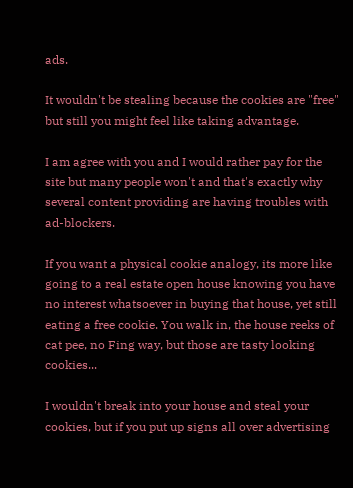ads.

It wouldn't be stealing because the cookies are "free" but still you might feel like taking advantage.

I am agree with you and I would rather pay for the site but many people won't and that's exactly why several content providing are having troubles with ad-blockers.

If you want a physical cookie analogy, its more like going to a real estate open house knowing you have no interest whatsoever in buying that house, yet still eating a free cookie. You walk in, the house reeks of cat pee, no Fing way, but those are tasty looking cookies...

I wouldn't break into your house and steal your cookies, but if you put up signs all over advertising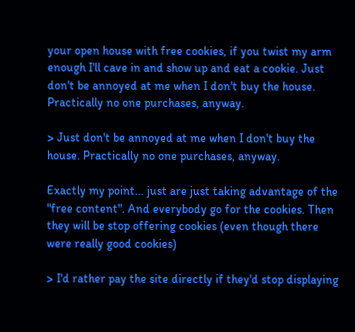your open house with free cookies, if you twist my arm enough I'll cave in and show up and eat a cookie. Just don't be annoyed at me when I don't buy the house. Practically no one purchases, anyway.

> Just don't be annoyed at me when I don't buy the house. Practically no one purchases, anyway.

Exactly my point... just are just taking advantage of the "free content". And everybody go for the cookies. Then they will be stop offering cookies (even though there were really good cookies)

> I'd rather pay the site directly if they'd stop displaying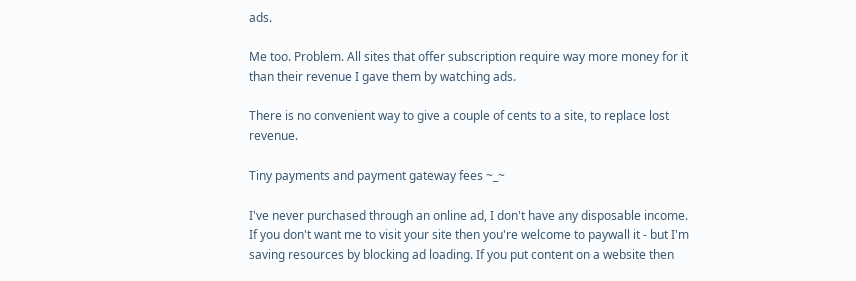ads.

Me too. Problem. All sites that offer subscription require way more money for it than their revenue I gave them by watching ads.

There is no convenient way to give a couple of cents to a site, to replace lost revenue.

Tiny payments and payment gateway fees ~_~

I've never purchased through an online ad, I don't have any disposable income. If you don't want me to visit your site then you're welcome to paywall it - but I'm saving resources by blocking ad loading. If you put content on a website then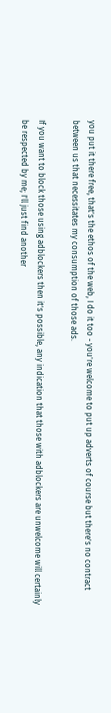you put it there free, that's the ethos of the web, I do it too - you're welcome to put up adverts of course but there's no contract between us that necessitates my consumption of those ads.

If you want to block those using adblockers then it's possible, any indication that those with adblockers are unwelcome will certainly be respected by me; I'll just find another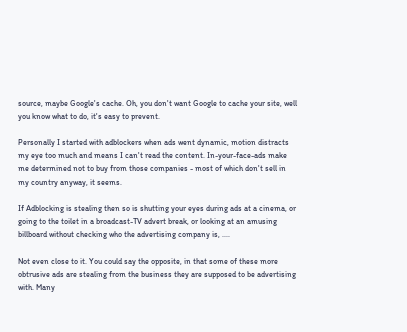source, maybe Google's cache. Oh, you don't want Google to cache your site, well you know what to do, it's easy to prevent.

Personally I started with adblockers when ads went dynamic, motion distracts my eye too much and means I can't read the content. In-your-face-ads make me determined not to buy from those companies - most of which don't sell in my country anyway, it seems.

If Adblocking is stealing then so is shutting your eyes during ads at a cinema, or going to the toilet in a broadcast-TV advert break, or looking at an amusing billboard without checking who the advertising company is, ....

Not even close to it. You could say the opposite, in that some of these more obtrusive ads are stealing from the business they are supposed to be advertising with. Many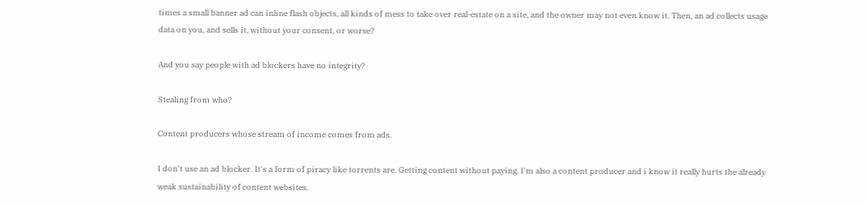times a small banner ad can inline flash objects, all kinds of mess to take over real-estate on a site, and the owner may not even know it. Then, an ad collects usage data on you, and sells it, without your consent, or worse?

And you say people with ad blockers have no integrity?

Stealing from who?

Content producers whose stream of income comes from ads.

I don't use an ad blocker. It's a form of piracy like torrents are. Getting content without paying. I'm also a content producer and i know it really hurts the already weak sustainability of content websites.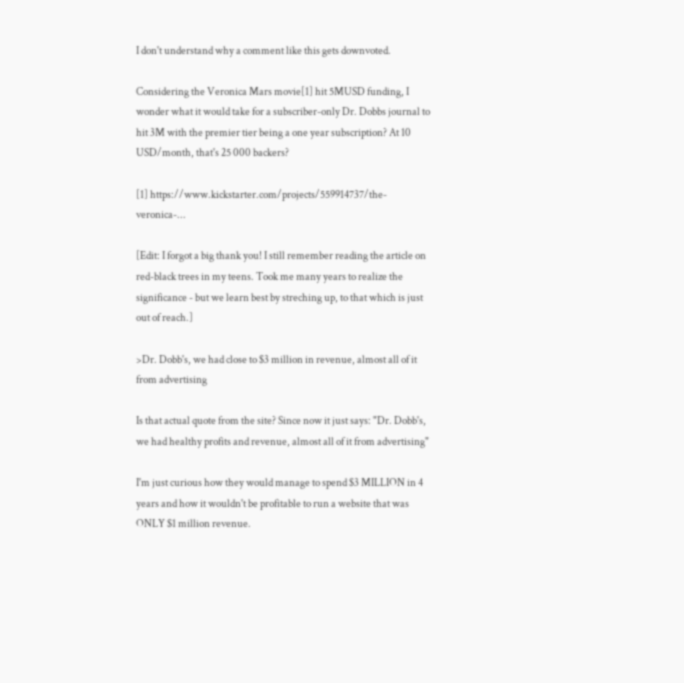I don't understand why a comment like this gets downvoted.

Considering the Veronica Mars movie[1] hit 5MUSD funding, I wonder what it would take for a subscriber-only Dr. Dobbs journal to hit 3M with the premier tier being a one year subscription? At 10 USD/month, that's 25 000 backers?

[1] https://www.kickstarter.com/projects/559914737/the-veronica-...

[Edit: I forgot a big thank you! I still remember reading the article on red-black trees in my teens. Took me many years to realize the significance - but we learn best by streching up, to that which is just out of reach.]

>Dr. Dobb's, we had close to $3 million in revenue, almost all of it from advertising

Is that actual quote from the site? Since now it just says: "Dr. Dobb's, we had healthy profits and revenue, almost all of it from advertising"

I'm just curious how they would manage to spend $3 MILLION in 4 years and how it wouldn't be profitable to run a website that was ONLY $1 million revenue.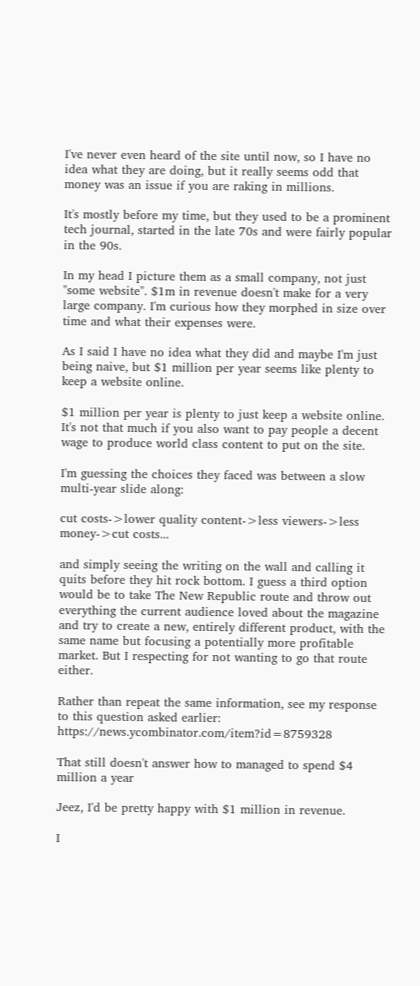I've never even heard of the site until now, so I have no idea what they are doing, but it really seems odd that money was an issue if you are raking in millions.

It's mostly before my time, but they used to be a prominent tech journal, started in the late 70s and were fairly popular in the 90s.

In my head I picture them as a small company, not just "some website". $1m in revenue doesn't make for a very large company. I'm curious how they morphed in size over time and what their expenses were.

As I said I have no idea what they did and maybe I'm just being naive, but $1 million per year seems like plenty to keep a website online.

$1 million per year is plenty to just keep a website online. It's not that much if you also want to pay people a decent wage to produce world class content to put on the site.

I'm guessing the choices they faced was between a slow multi-year slide along:

cut costs->lower quality content->less viewers->less money->cut costs...

and simply seeing the writing on the wall and calling it quits before they hit rock bottom. I guess a third option would be to take The New Republic route and throw out everything the current audience loved about the magazine and try to create a new, entirely different product, with the same name but focusing a potentially more profitable market. But I respecting for not wanting to go that route either.

Rather than repeat the same information, see my response to this question asked earlier: https://news.ycombinator.com/item?id=8759328

That still doesn't answer how to managed to spend $4 million a year

Jeez, I'd be pretty happy with $1 million in revenue.

I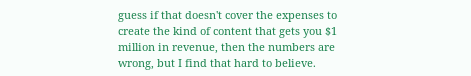guess if that doesn't cover the expenses to create the kind of content that gets you $1 million in revenue, then the numbers are wrong, but I find that hard to believe.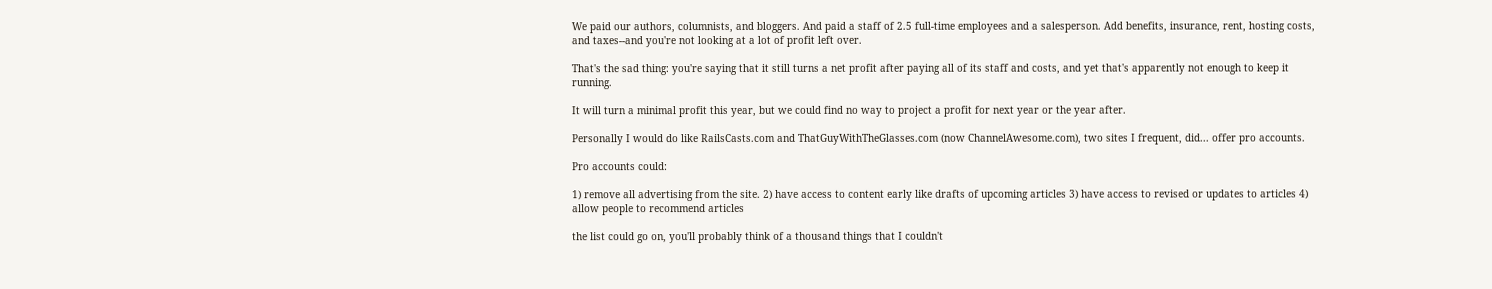We paid our authors, columnists, and bloggers. And paid a staff of 2.5 full-time employees and a salesperson. Add benefits, insurance, rent, hosting costs, and taxes--and you're not looking at a lot of profit left over.

That's the sad thing: you're saying that it still turns a net profit after paying all of its staff and costs, and yet that's apparently not enough to keep it running.

It will turn a minimal profit this year, but we could find no way to project a profit for next year or the year after.

Personally I would do like RailsCasts.com and ThatGuyWithTheGlasses.com (now ChannelAwesome.com), two sites I frequent, did... offer pro accounts.

Pro accounts could:

1) remove all advertising from the site. 2) have access to content early like drafts of upcoming articles 3) have access to revised or updates to articles 4) allow people to recommend articles

the list could go on, you'll probably think of a thousand things that I couldn't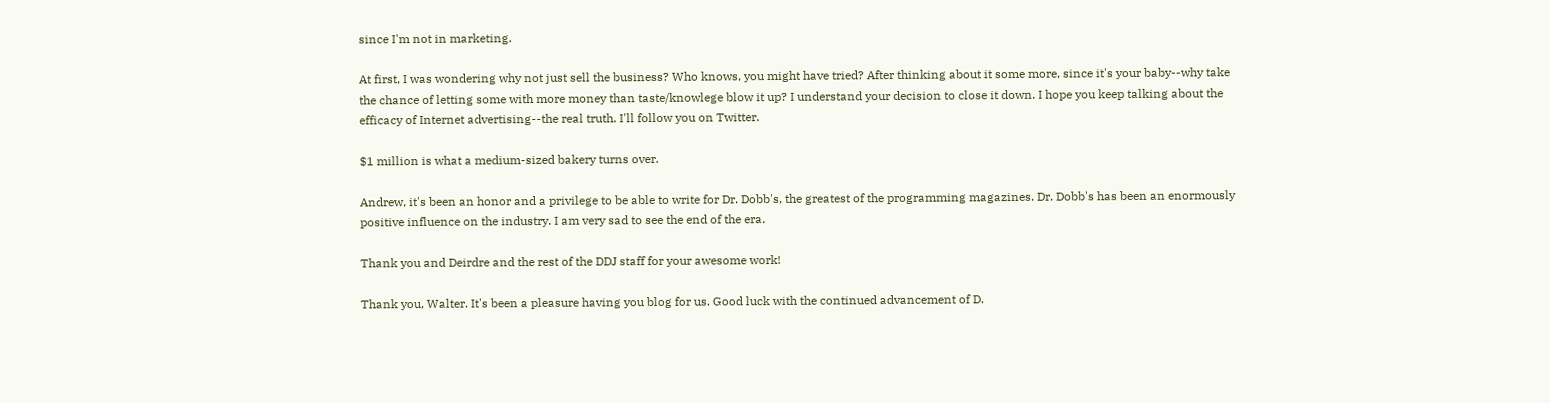since I'm not in marketing.

At first, I was wondering why not just sell the business? Who knows, you might have tried? After thinking about it some more, since it's your baby--why take the chance of letting some with more money than taste/knowlege blow it up? I understand your decision to close it down. I hope you keep talking about the efficacy of Internet advertising--the real truth. I'll follow you on Twitter.

$1 million is what a medium-sized bakery turns over.

Andrew, it's been an honor and a privilege to be able to write for Dr. Dobb's, the greatest of the programming magazines. Dr. Dobb's has been an enormously positive influence on the industry. I am very sad to see the end of the era.

Thank you and Deirdre and the rest of the DDJ staff for your awesome work!

Thank you, Walter. It's been a pleasure having you blog for us. Good luck with the continued advancement of D.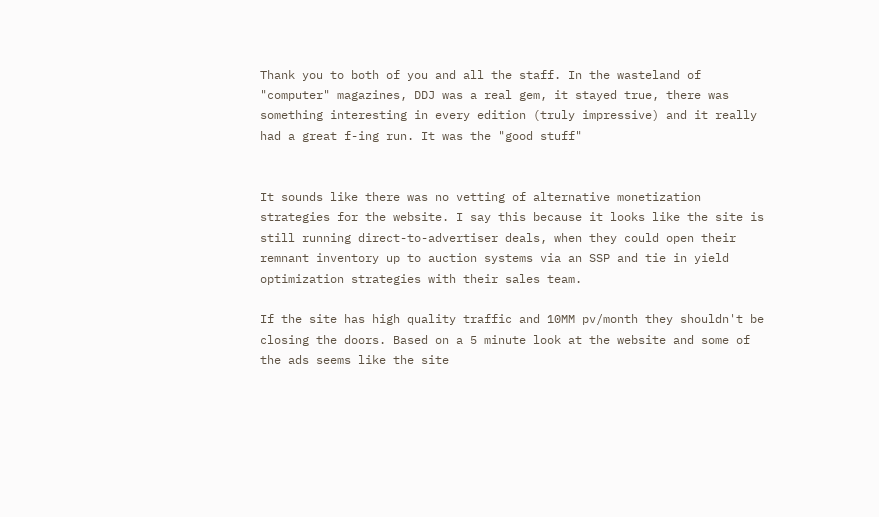Thank you to both of you and all the staff. In the wasteland of "computer" magazines, DDJ was a real gem, it stayed true, there was something interesting in every edition (truly impressive) and it really had a great f-ing run. It was the "good stuff"


It sounds like there was no vetting of alternative monetization strategies for the website. I say this because it looks like the site is still running direct-to-advertiser deals, when they could open their remnant inventory up to auction systems via an SSP and tie in yield optimization strategies with their sales team.

If the site has high quality traffic and 10MM pv/month they shouldn't be closing the doors. Based on a 5 minute look at the website and some of the ads seems like the site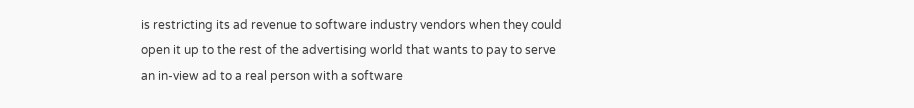is restricting its ad revenue to software industry vendors when they could open it up to the rest of the advertising world that wants to pay to serve an in-view ad to a real person with a software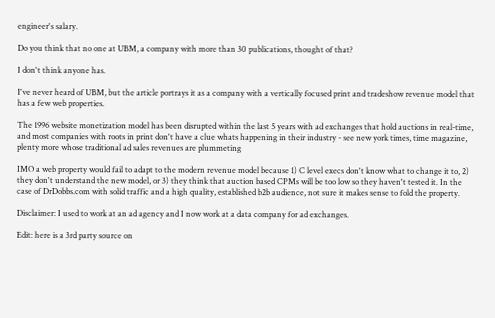engineer's salary.

Do you think that no one at UBM, a company with more than 30 publications, thought of that?

I don't think anyone has.

I've never heard of UBM, but the article portrays it as a company with a vertically focused print and tradeshow revenue model that has a few web properties.

The 1996 website monetization model has been disrupted within the last 5 years with ad exchanges that hold auctions in real-time, and most companies with roots in print don't have a clue whats happening in their industry - see new york times, time magazine, plenty more whose traditional ad sales revenues are plummeting

IMO a web property would fail to adapt to the modern revenue model because 1) C level execs don't know what to change it to, 2) they don't understand the new model, or 3) they think that auction based CPMs will be too low so they haven't tested it. In the case of DrDobbs.com with solid traffic and a high quality, established b2b audience, not sure it makes sense to fold the property.

Disclaimer: I used to work at an ad agency and I now work at a data company for ad exchanges.

Edit: here is a 3rd party source on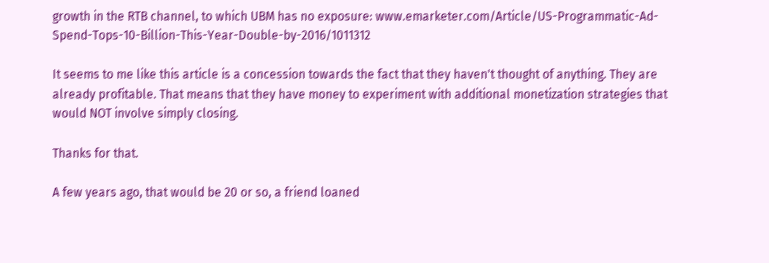growth in the RTB channel, to which UBM has no exposure: www.emarketer.com/Article/US-Programmatic-Ad-Spend-Tops-10-Billion-This-Year-Double-by-2016/1011312

It seems to me like this article is a concession towards the fact that they haven't thought of anything. They are already profitable. That means that they have money to experiment with additional monetization strategies that would NOT involve simply closing.

Thanks for that.

A few years ago, that would be 20 or so, a friend loaned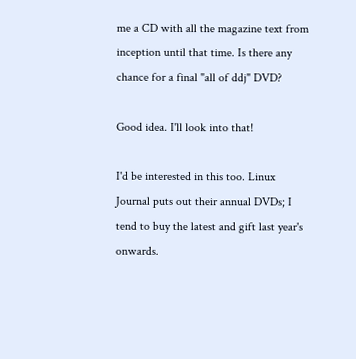me a CD with all the magazine text from inception until that time. Is there any chance for a final "all of ddj" DVD?

Good idea. I'll look into that!

I'd be interested in this too. Linux Journal puts out their annual DVDs; I tend to buy the latest and gift last year's onwards.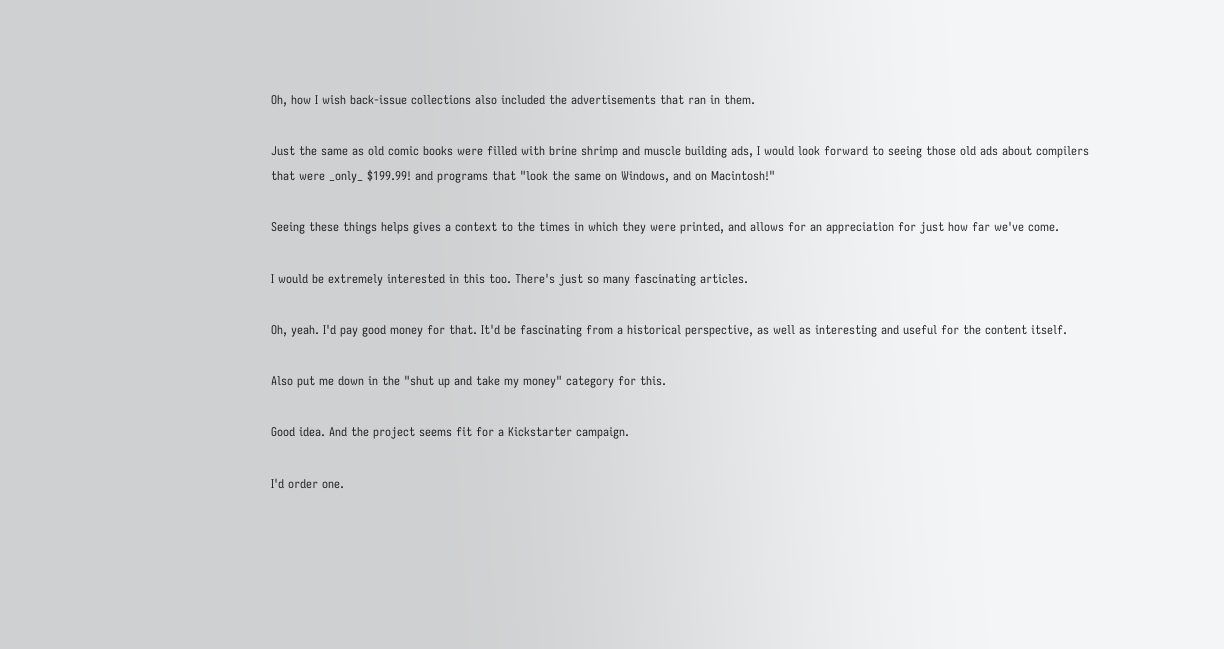Oh, how I wish back-issue collections also included the advertisements that ran in them.

Just the same as old comic books were filled with brine shrimp and muscle building ads, I would look forward to seeing those old ads about compilers that were _only_ $199.99! and programs that "look the same on Windows, and on Macintosh!"

Seeing these things helps gives a context to the times in which they were printed, and allows for an appreciation for just how far we've come.

I would be extremely interested in this too. There's just so many fascinating articles.

Oh, yeah. I'd pay good money for that. It'd be fascinating from a historical perspective, as well as interesting and useful for the content itself.

Also put me down in the "shut up and take my money" category for this.

Good idea. And the project seems fit for a Kickstarter campaign.

I'd order one.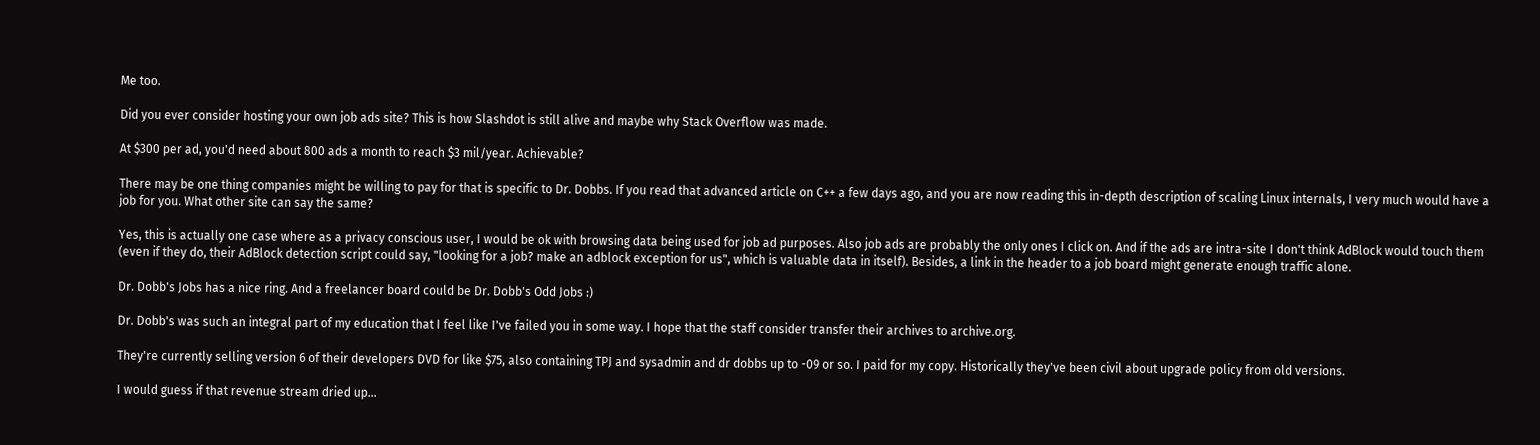Me too.

Did you ever consider hosting your own job ads site? This is how Slashdot is still alive and maybe why Stack Overflow was made.

At $300 per ad, you'd need about 800 ads a month to reach $3 mil/year. Achievable?

There may be one thing companies might be willing to pay for that is specific to Dr. Dobbs. If you read that advanced article on C++ a few days ago, and you are now reading this in-depth description of scaling Linux internals, I very much would have a job for you. What other site can say the same?

Yes, this is actually one case where as a privacy conscious user, I would be ok with browsing data being used for job ad purposes. Also job ads are probably the only ones I click on. And if the ads are intra-site I don't think AdBlock would touch them (even if they do, their AdBlock detection script could say, "looking for a job? make an adblock exception for us", which is valuable data in itself). Besides, a link in the header to a job board might generate enough traffic alone.

Dr. Dobb's Jobs has a nice ring. And a freelancer board could be Dr. Dobb's Odd Jobs :)

Dr. Dobb's was such an integral part of my education that I feel like I've failed you in some way. I hope that the staff consider transfer their archives to archive.org.

They're currently selling version 6 of their developers DVD for like $75, also containing TPJ and sysadmin and dr dobbs up to -09 or so. I paid for my copy. Historically they've been civil about upgrade policy from old versions.

I would guess if that revenue stream dried up...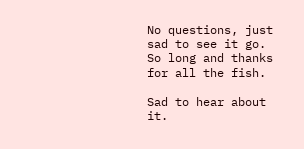No questions, just sad to see it go. So long and thanks for all the fish.

Sad to hear about it.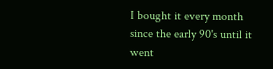I bought it every month since the early 90's until it went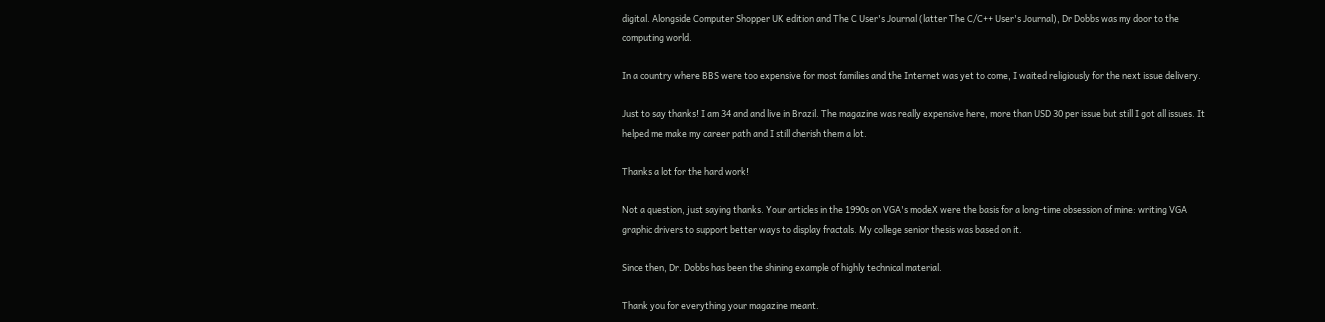digital. Alongside Computer Shopper UK edition and The C User's Journal (latter The C/C++ User's Journal), Dr Dobbs was my door to the computing world.

In a country where BBS were too expensive for most families and the Internet was yet to come, I waited religiously for the next issue delivery.

Just to say thanks! I am 34 and and live in Brazil. The magazine was really expensive here, more than USD 30 per issue but still I got all issues. It helped me make my career path and I still cherish them a lot.

Thanks a lot for the hard work!

Not a question, just saying thanks. Your articles in the 1990s on VGA's modeX were the basis for a long-time obsession of mine: writing VGA graphic drivers to support better ways to display fractals. My college senior thesis was based on it.

Since then, Dr. Dobbs has been the shining example of highly technical material.

Thank you for everything your magazine meant.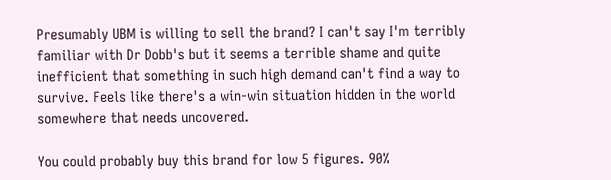Presumably UBM is willing to sell the brand? I can't say I'm terribly familiar with Dr Dobb's but it seems a terrible shame and quite inefficient that something in such high demand can't find a way to survive. Feels like there's a win-win situation hidden in the world somewhere that needs uncovered.

You could probably buy this brand for low 5 figures. 90%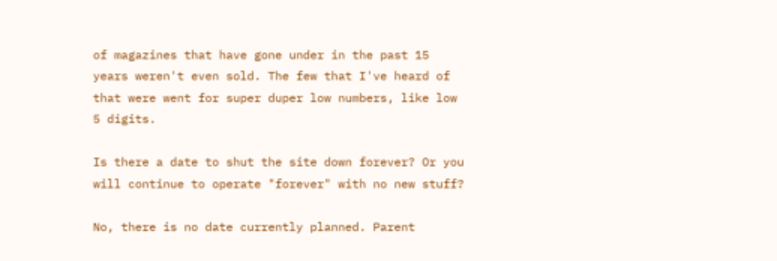of magazines that have gone under in the past 15 years weren't even sold. The few that I've heard of that were went for super duper low numbers, like low 5 digits.

Is there a date to shut the site down forever? Or you will continue to operate "forever" with no new stuff?

No, there is no date currently planned. Parent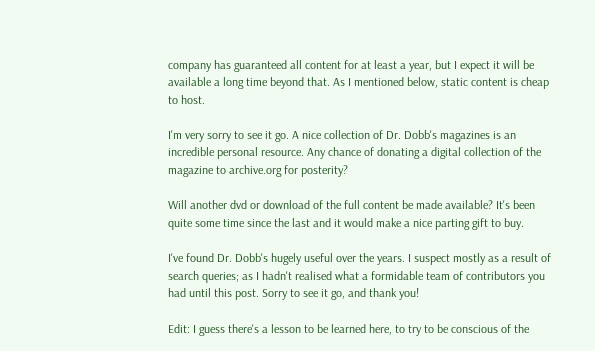company has guaranteed all content for at least a year, but I expect it will be available a long time beyond that. As I mentioned below, static content is cheap to host.

I'm very sorry to see it go. A nice collection of Dr. Dobb's magazines is an incredible personal resource. Any chance of donating a digital collection of the magazine to archive.org for posterity?

Will another dvd or download of the full content be made available? It's been quite some time since the last and it would make a nice parting gift to buy.

I've found Dr. Dobb's hugely useful over the years. I suspect mostly as a result of search queries; as I hadn't realised what a formidable team of contributors you had until this post. Sorry to see it go, and thank you!

Edit: I guess there's a lesson to be learned here, to try to be conscious of the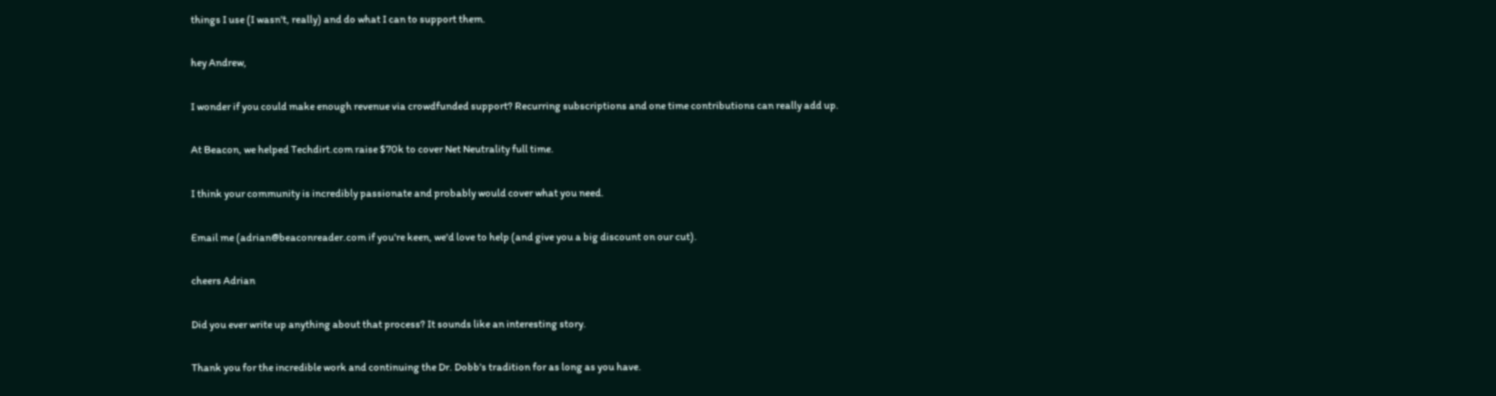things I use (I wasn't, really) and do what I can to support them.

hey Andrew,

I wonder if you could make enough revenue via crowdfunded support? Recurring subscriptions and one time contributions can really add up.

At Beacon, we helped Techdirt.com raise $70k to cover Net Neutrality full time.

I think your community is incredibly passionate and probably would cover what you need.

Email me (adrian@beaconreader.com if you're keen, we'd love to help (and give you a big discount on our cut).

cheers Adrian

Did you ever write up anything about that process? It sounds like an interesting story.

Thank you for the incredible work and continuing the Dr. Dobb's tradition for as long as you have.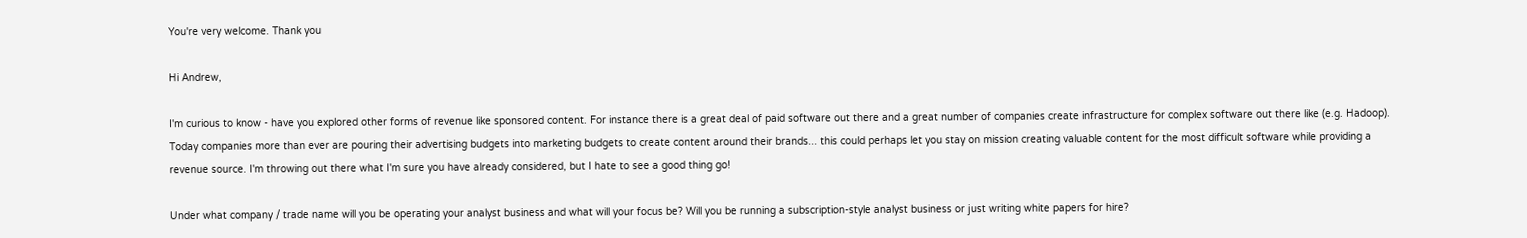You're very welcome. Thank you

Hi Andrew,

I'm curious to know - have you explored other forms of revenue like sponsored content. For instance there is a great deal of paid software out there and a great number of companies create infrastructure for complex software out there like (e.g. Hadoop). Today companies more than ever are pouring their advertising budgets into marketing budgets to create content around their brands... this could perhaps let you stay on mission creating valuable content for the most difficult software while providing a revenue source. I'm throwing out there what I'm sure you have already considered, but I hate to see a good thing go!

Under what company / trade name will you be operating your analyst business and what will your focus be? Will you be running a subscription-style analyst business or just writing white papers for hire?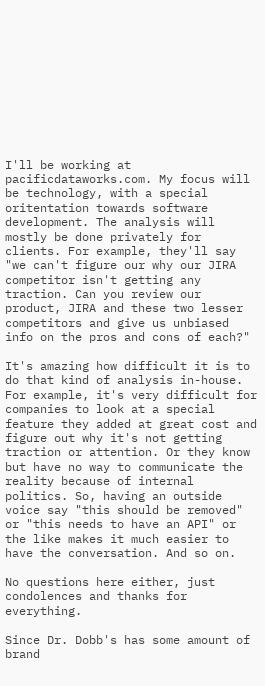I'll be working at pacificdataworks.com. My focus will be technology, with a special oritentation towards software development. The analysis will mostly be done privately for clients. For example, they'll say "we can't figure our why our JIRA competitor isn't getting any traction. Can you review our product, JIRA and these two lesser competitors and give us unbiased info on the pros and cons of each?"

It's amazing how difficult it is to do that kind of analysis in-house. For example, it's very difficult for companies to look at a special feature they added at great cost and figure out why it's not getting traction or attention. Or they know but have no way to communicate the reality because of internal politics. So, having an outside voice say "this should be removed" or "this needs to have an API" or the like makes it much easier to have the conversation. And so on.

No questions here either, just condolences and thanks for everything.

Since Dr. Dobb's has some amount of brand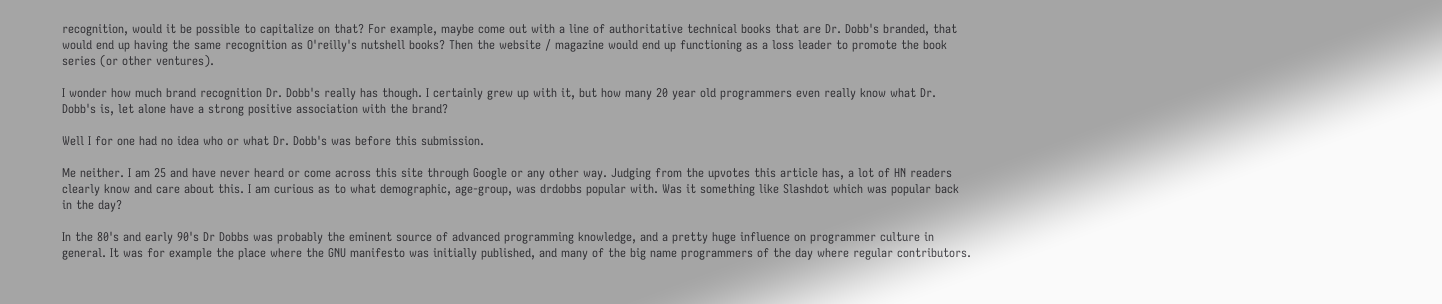recognition, would it be possible to capitalize on that? For example, maybe come out with a line of authoritative technical books that are Dr. Dobb's branded, that would end up having the same recognition as O'reilly's nutshell books? Then the website / magazine would end up functioning as a loss leader to promote the book series (or other ventures).

I wonder how much brand recognition Dr. Dobb's really has though. I certainly grew up with it, but how many 20 year old programmers even really know what Dr. Dobb's is, let alone have a strong positive association with the brand?

Well I for one had no idea who or what Dr. Dobb's was before this submission.

Me neither. I am 25 and have never heard or come across this site through Google or any other way. Judging from the upvotes this article has, a lot of HN readers clearly know and care about this. I am curious as to what demographic, age-group, was drdobbs popular with. Was it something like Slashdot which was popular back in the day?

In the 80's and early 90's Dr Dobbs was probably the eminent source of advanced programming knowledge, and a pretty huge influence on programmer culture in general. It was for example the place where the GNU manifesto was initially published, and many of the big name programmers of the day where regular contributors.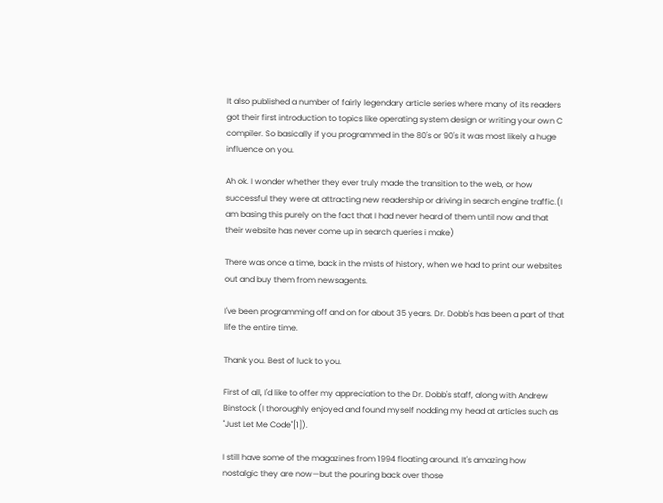It also published a number of fairly legendary article series where many of its readers got their first introduction to topics like operating system design or writing your own C compiler. So basically if you programmed in the 80's or 90's it was most likely a huge influence on you.

Ah ok. I wonder whether they ever truly made the transition to the web, or how successful they were at attracting new readership or driving in search engine traffic.(I am basing this purely on the fact that I had never heard of them until now and that their website has never come up in search queries i make)

There was once a time, back in the mists of history, when we had to print our websites out and buy them from newsagents.

I've been programming off and on for about 35 years. Dr. Dobb's has been a part of that life the entire time.

Thank you. Best of luck to you.

First of all, I'd like to offer my appreciation to the Dr. Dobb's staff, along with Andrew Binstock (I thoroughly enjoyed and found myself nodding my head at articles such as "Just Let Me Code"[1]).

I still have some of the magazines from 1994 floating around. It's amazing how nostalgic they are now—but the pouring back over those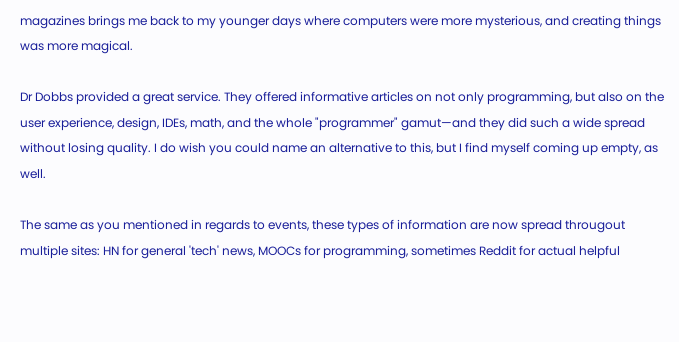magazines brings me back to my younger days where computers were more mysterious, and creating things was more magical.

Dr Dobbs provided a great service. They offered informative articles on not only programming, but also on the user experience, design, IDEs, math, and the whole "programmer" gamut—and they did such a wide spread without losing quality. I do wish you could name an alternative to this, but I find myself coming up empty, as well.

The same as you mentioned in regards to events, these types of information are now spread througout multiple sites: HN for general 'tech' news, MOOCs for programming, sometimes Reddit for actual helpful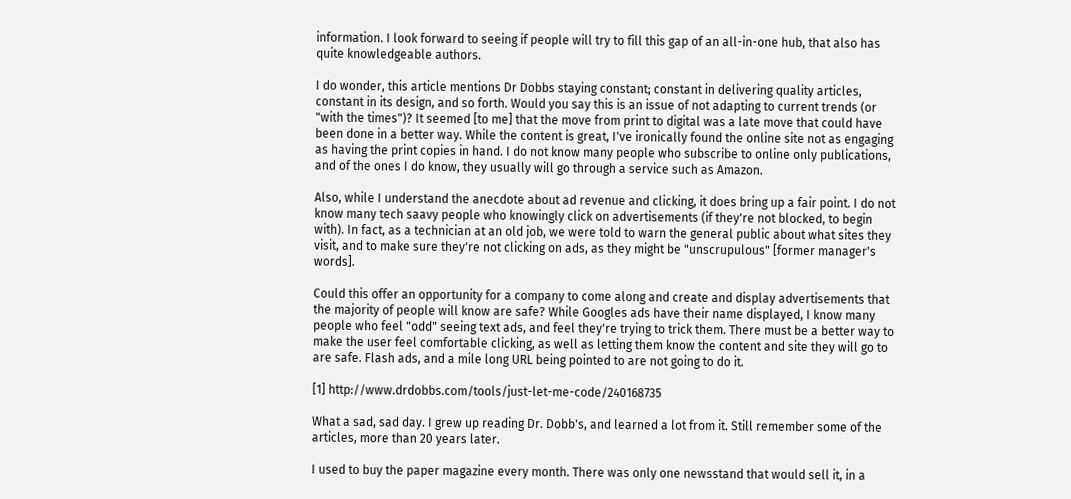information. I look forward to seeing if people will try to fill this gap of an all-in-one hub, that also has quite knowledgeable authors.

I do wonder, this article mentions Dr Dobbs staying constant; constant in delivering quality articles, constant in its design, and so forth. Would you say this is an issue of not adapting to current trends (or "with the times")? It seemed [to me] that the move from print to digital was a late move that could have been done in a better way. While the content is great, I've ironically found the online site not as engaging as having the print copies in hand. I do not know many people who subscribe to online only publications, and of the ones I do know, they usually will go through a service such as Amazon.

Also, while I understand the anecdote about ad revenue and clicking, it does bring up a fair point. I do not know many tech saavy people who knowingly click on advertisements (if they're not blocked, to begin with). In fact, as a technician at an old job, we were told to warn the general public about what sites they visit, and to make sure they're not clicking on ads, as they might be "unscrupulous" [former manager's words].

Could this offer an opportunity for a company to come along and create and display advertisements that the majority of people will know are safe? While Googles ads have their name displayed, I know many people who feel "odd" seeing text ads, and feel they're trying to trick them. There must be a better way to make the user feel comfortable clicking, as well as letting them know the content and site they will go to are safe. Flash ads, and a mile long URL being pointed to are not going to do it.

[1] http://www.drdobbs.com/tools/just-let-me-code/240168735

What a sad, sad day. I grew up reading Dr. Dobb's, and learned a lot from it. Still remember some of the articles, more than 20 years later.

I used to buy the paper magazine every month. There was only one newsstand that would sell it, in a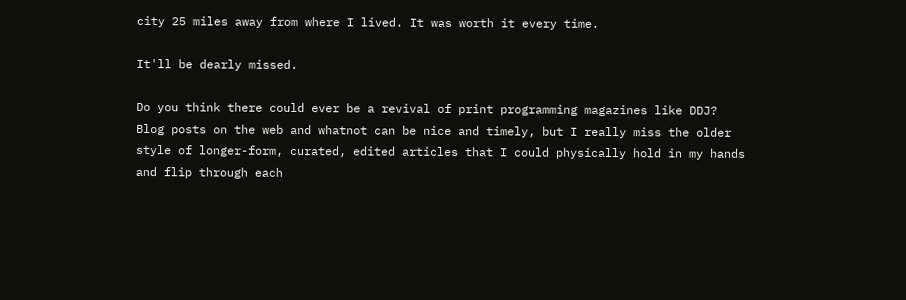city 25 miles away from where I lived. It was worth it every time.

It'll be dearly missed.

Do you think there could ever be a revival of print programming magazines like DDJ? Blog posts on the web and whatnot can be nice and timely, but I really miss the older style of longer-form, curated, edited articles that I could physically hold in my hands and flip through each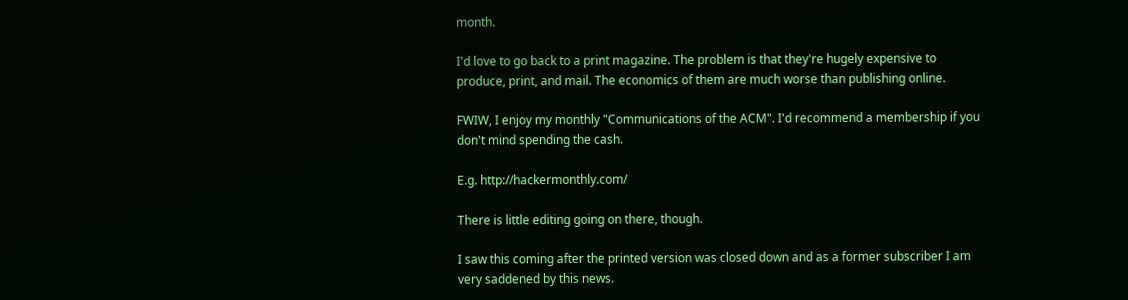month.

I'd love to go back to a print magazine. The problem is that they're hugely expensive to produce, print, and mail. The economics of them are much worse than publishing online.

FWIW, I enjoy my monthly "Communications of the ACM". I'd recommend a membership if you don't mind spending the cash.

E.g. http://hackermonthly.com/

There is little editing going on there, though.

I saw this coming after the printed version was closed down and as a former subscriber I am very saddened by this news.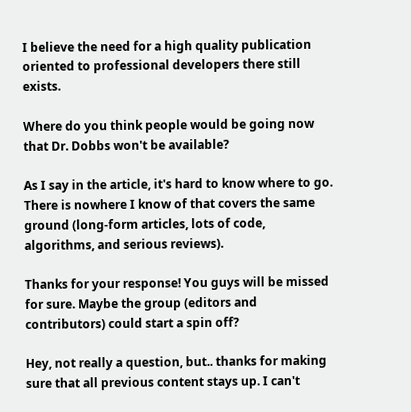I believe the need for a high quality publication oriented to professional developers there still exists.

Where do you think people would be going now that Dr. Dobbs won't be available?

As I say in the article, it's hard to know where to go. There is nowhere I know of that covers the same ground (long-form articles, lots of code, algorithms, and serious reviews).

Thanks for your response! You guys will be missed for sure. Maybe the group (editors and contributors) could start a spin off?

Hey, not really a question, but.. thanks for making sure that all previous content stays up. I can't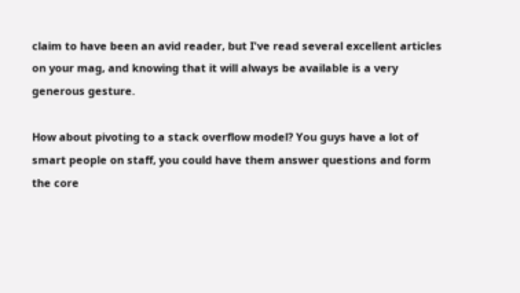claim to have been an avid reader, but I've read several excellent articles on your mag, and knowing that it will always be available is a very generous gesture.

How about pivoting to a stack overflow model? You guys have a lot of smart people on staff, you could have them answer questions and form the core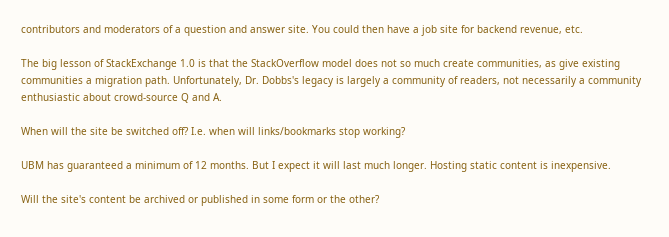contributors and moderators of a question and answer site. You could then have a job site for backend revenue, etc.

The big lesson of StackExchange 1.0 is that the StackOverflow model does not so much create communities, as give existing communities a migration path. Unfortunately, Dr. Dobbs's legacy is largely a community of readers, not necessarily a community enthusiastic about crowd-source Q and A.

When will the site be switched off? I.e. when will links/bookmarks stop working?

UBM has guaranteed a minimum of 12 months. But I expect it will last much longer. Hosting static content is inexpensive.

Will the site's content be archived or published in some form or the other?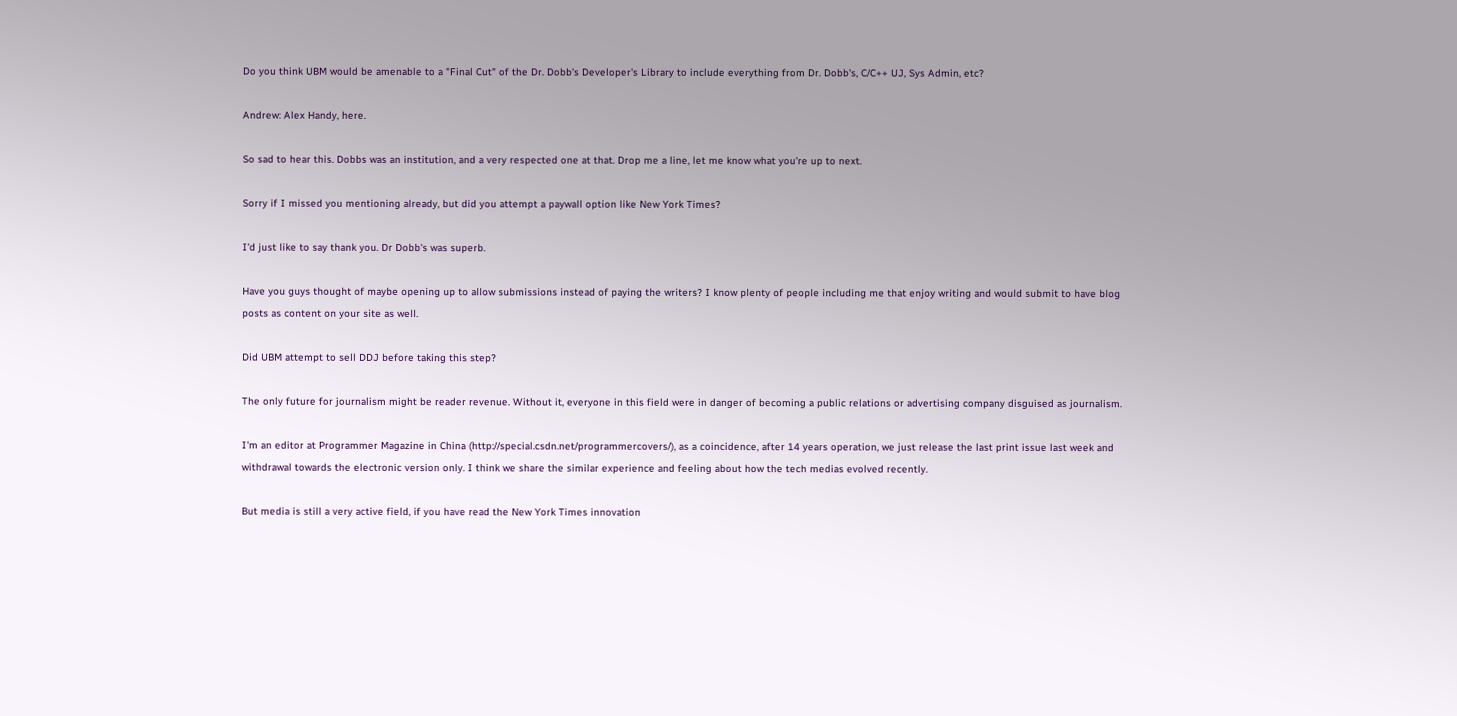Do you think UBM would be amenable to a "Final Cut" of the Dr. Dobb's Developer's Library to include everything from Dr. Dobb's, C/C++ UJ, Sys Admin, etc?

Andrew: Alex Handy, here.

So sad to hear this. Dobbs was an institution, and a very respected one at that. Drop me a line, let me know what you're up to next.

Sorry if I missed you mentioning already, but did you attempt a paywall option like New York Times?

I'd just like to say thank you. Dr Dobb's was superb.

Have you guys thought of maybe opening up to allow submissions instead of paying the writers? I know plenty of people including me that enjoy writing and would submit to have blog posts as content on your site as well.

Did UBM attempt to sell DDJ before taking this step?

The only future for journalism might be reader revenue. Without it, everyone in this field were in danger of becoming a public relations or advertising company disguised as journalism.

I'm an editor at Programmer Magazine in China (http://special.csdn.net/programmercovers/), as a coincidence, after 14 years operation, we just release the last print issue last week and withdrawal towards the electronic version only. I think we share the similar experience and feeling about how the tech medias evolved recently.

But media is still a very active field, if you have read the New York Times innovation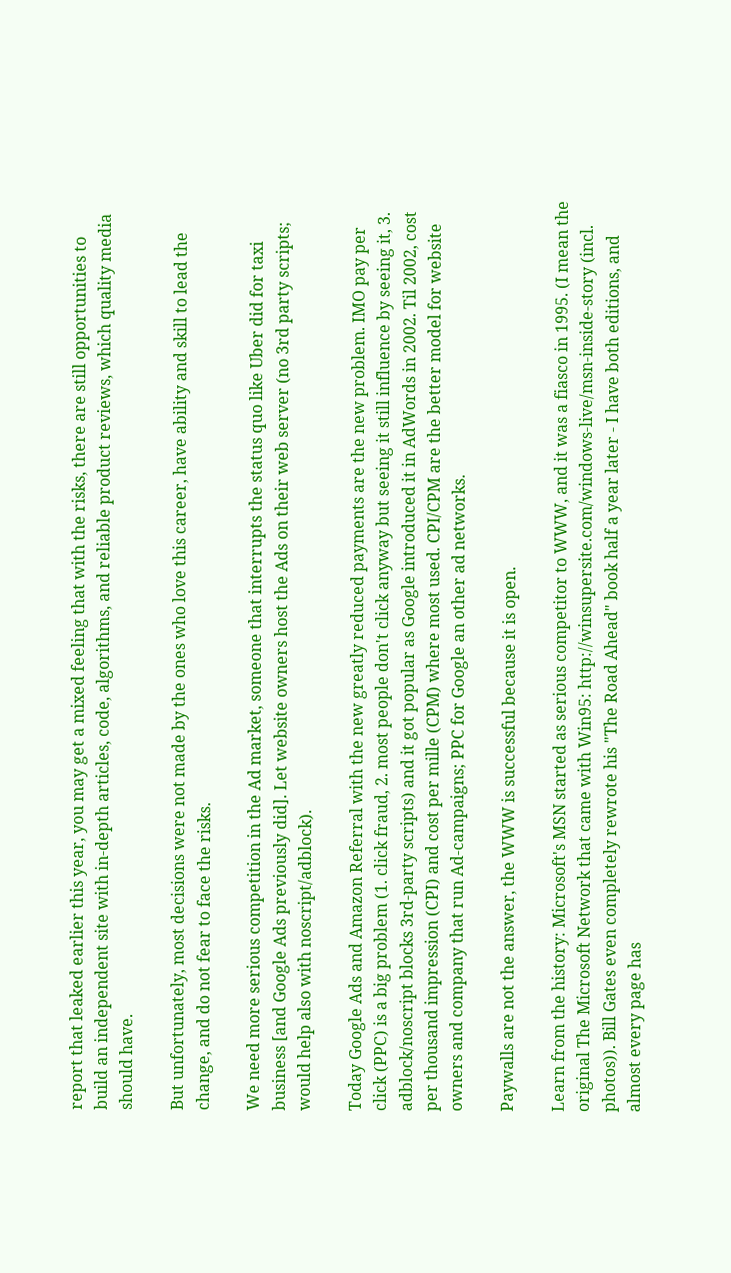report that leaked earlier this year, you may get a mixed feeling that with the risks, there are still opportunities to build an independent site with in-depth articles, code, algorithms, and reliable product reviews, which quality media should have.

But unfortunately, most decisions were not made by the ones who love this career, have ability and skill to lead the change, and do not fear to face the risks.

We need more serious competition in the Ad market, someone that interrupts the status quo like Uber did for taxi business [and Google Ads previously did]. Let website owners host the Ads on their web server (no 3rd party scripts; would help also with noscript/adblock).

Today Google Ads and Amazon Referral with the new greatly reduced payments are the new problem. IMO pay per click (PPC) is a big problem (1. click fraud, 2. most people don't click anyway but seeing it still influence by seeing it, 3. adblock/noscript blocks 3rd-party scripts) and it got popular as Google introduced it in AdWords in 2002. Til 2002, cost per thousand impression (CPI) and cost per mille (CPM) where most used. CPI/CPM are the better model for website owners and company that run Ad-campaigns; PPC for Google an other ad networks.

Paywalls are not the answer, the WWW is successful because it is open.

Learn from the history: Microsoft's MSN started as serious competitor to WWW, and it was a fiasco in 1995. (I mean the original The Microsoft Network that came with Win95: http://winsupersite.com/windows-live/msn-inside-story (incl. photos)). Bill Gates even completely rewrote his "The Road Ahead" book half a year later - I have both editions, and almost every page has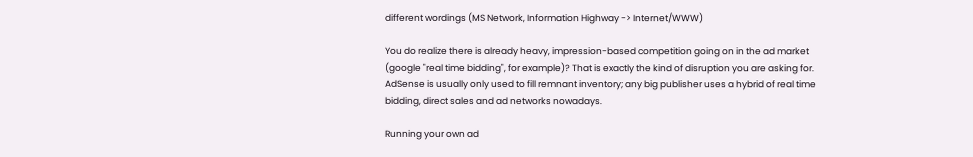different wordings (MS Network, Information Highway -> Internet/WWW)

You do realize there is already heavy, impression-based competition going on in the ad market (google "real time bidding", for example)? That is exactly the kind of disruption you are asking for. AdSense is usually only used to fill remnant inventory; any big publisher uses a hybrid of real time bidding, direct sales and ad networks nowadays.

Running your own ad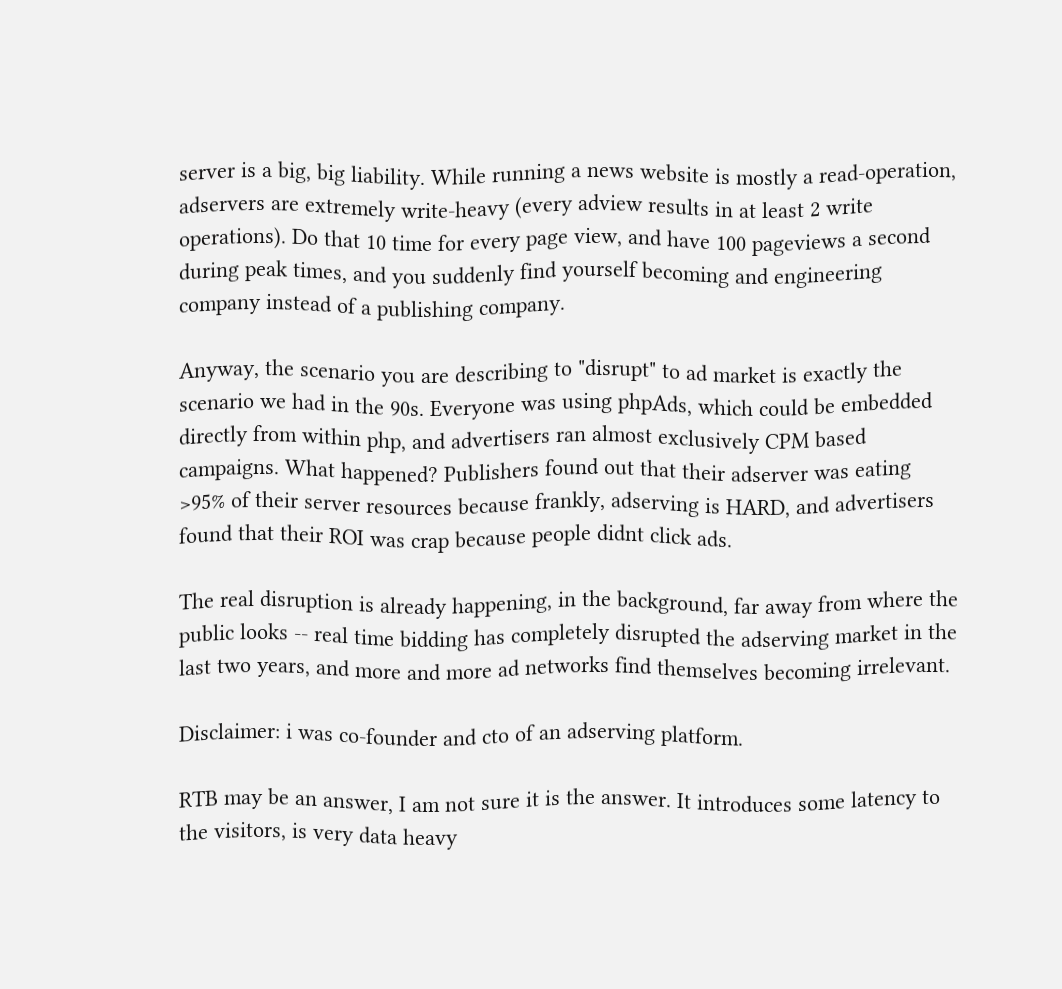server is a big, big liability. While running a news website is mostly a read-operation, adservers are extremely write-heavy (every adview results in at least 2 write operations). Do that 10 time for every page view, and have 100 pageviews a second during peak times, and you suddenly find yourself becoming and engineering company instead of a publishing company.

Anyway, the scenario you are describing to "disrupt" to ad market is exactly the scenario we had in the 90s. Everyone was using phpAds, which could be embedded directly from within php, and advertisers ran almost exclusively CPM based campaigns. What happened? Publishers found out that their adserver was eating >95% of their server resources because frankly, adserving is HARD, and advertisers found that their ROI was crap because people didnt click ads.

The real disruption is already happening, in the background, far away from where the public looks -- real time bidding has completely disrupted the adserving market in the last two years, and more and more ad networks find themselves becoming irrelevant.

Disclaimer: i was co-founder and cto of an adserving platform.

RTB may be an answer, I am not sure it is the answer. It introduces some latency to the visitors, is very data heavy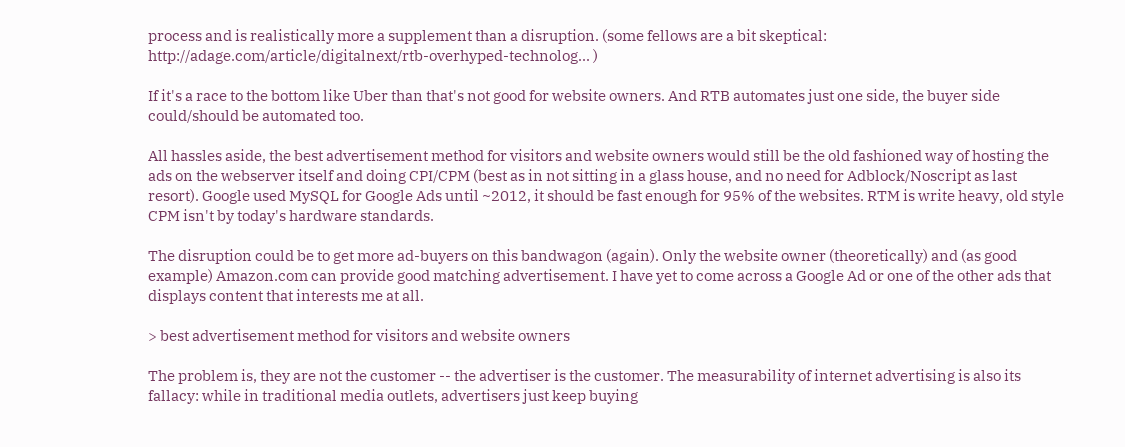process and is realistically more a supplement than a disruption. (some fellows are a bit skeptical: http://adage.com/article/digitalnext/rtb-overhyped-technolog... )

If it's a race to the bottom like Uber than that's not good for website owners. And RTB automates just one side, the buyer side could/should be automated too.

All hassles aside, the best advertisement method for visitors and website owners would still be the old fashioned way of hosting the ads on the webserver itself and doing CPI/CPM (best as in not sitting in a glass house, and no need for Adblock/Noscript as last resort). Google used MySQL for Google Ads until ~2012, it should be fast enough for 95% of the websites. RTM is write heavy, old style CPM isn't by today's hardware standards.

The disruption could be to get more ad-buyers on this bandwagon (again). Only the website owner (theoretically) and (as good example) Amazon.com can provide good matching advertisement. I have yet to come across a Google Ad or one of the other ads that displays content that interests me at all.

> best advertisement method for visitors and website owners

The problem is, they are not the customer -- the advertiser is the customer. The measurability of internet advertising is also its fallacy: while in traditional media outlets, advertisers just keep buying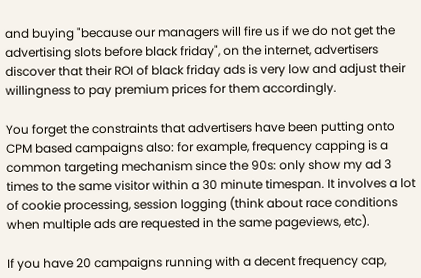and buying "because our managers will fire us if we do not get the advertising slots before black friday", on the internet, advertisers discover that their ROI of black friday ads is very low and adjust their willingness to pay premium prices for them accordingly.

You forget the constraints that advertisers have been putting onto CPM based campaigns also: for example, frequency capping is a common targeting mechanism since the 90s: only show my ad 3 times to the same visitor within a 30 minute timespan. It involves a lot of cookie processing, session logging (think about race conditions when multiple ads are requested in the same pageviews, etc).

If you have 20 campaigns running with a decent frequency cap,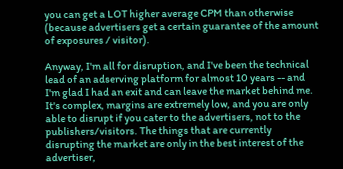you can get a LOT higher average CPM than otherwise (because advertisers get a certain guarantee of the amount of exposures / visitor).

Anyway, I'm all for disruption, and I've been the technical lead of an adserving platform for almost 10 years -- and I'm glad I had an exit and can leave the market behind me. It's complex, margins are extremely low, and you are only able to disrupt if you cater to the advertisers, not to the publishers/visitors. The things that are currently disrupting the market are only in the best interest of the advertiser,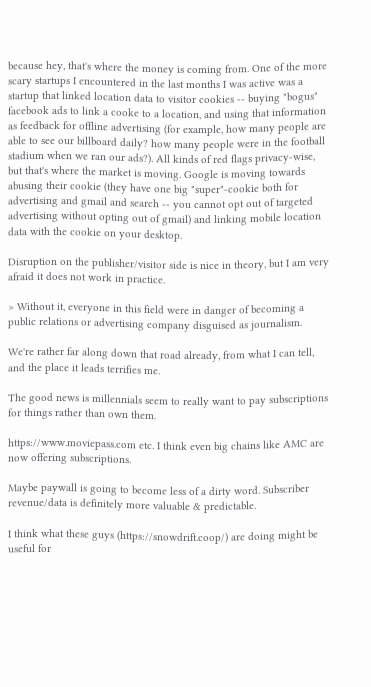because hey, that's where the money is coming from. One of the more scary startups I encountered in the last months I was active was a startup that linked location data to visitor cookies -- buying "bogus" facebook ads to link a cooke to a location, and using that information as feedback for offline advertising (for example, how many people are able to see our billboard daily? how many people were in the football stadium when we ran our ads?). All kinds of red flags privacy-wise, but that's where the market is moving. Google is moving towards abusing their cookie (they have one big "super"-cookie both for advertising and gmail and search -- you cannot opt out of targeted advertising without opting out of gmail) and linking mobile location data with the cookie on your desktop.

Disruption on the publisher/visitor side is nice in theory, but I am very afraid it does not work in practice.

> Without it, everyone in this field were in danger of becoming a public relations or advertising company disguised as journalism.

We're rather far along down that road already, from what I can tell, and the place it leads terrifies me.

The good news is millennials seem to really want to pay subscriptions for things rather than own them.

https://www.moviepass.com etc. I think even big chains like AMC are now offering subscriptions.

Maybe paywall is going to become less of a dirty word. Subscriber revenue/data is definitely more valuable & predictable.

I think what these guys (https://snowdrift.coop/) are doing might be useful for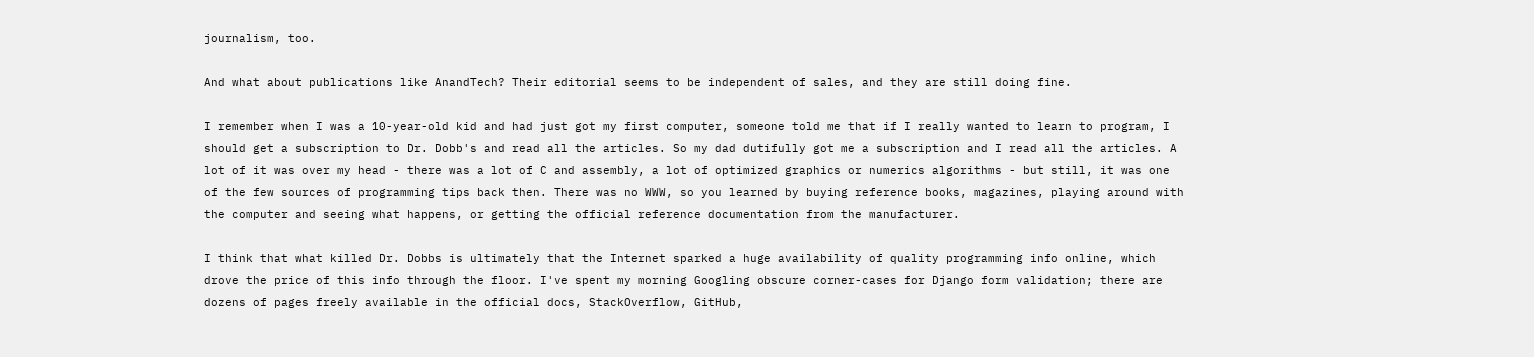journalism, too.

And what about publications like AnandTech? Their editorial seems to be independent of sales, and they are still doing fine.

I remember when I was a 10-year-old kid and had just got my first computer, someone told me that if I really wanted to learn to program, I should get a subscription to Dr. Dobb's and read all the articles. So my dad dutifully got me a subscription and I read all the articles. A lot of it was over my head - there was a lot of C and assembly, a lot of optimized graphics or numerics algorithms - but still, it was one of the few sources of programming tips back then. There was no WWW, so you learned by buying reference books, magazines, playing around with the computer and seeing what happens, or getting the official reference documentation from the manufacturer.

I think that what killed Dr. Dobbs is ultimately that the Internet sparked a huge availability of quality programming info online, which drove the price of this info through the floor. I've spent my morning Googling obscure corner-cases for Django form validation; there are dozens of pages freely available in the official docs, StackOverflow, GitHub,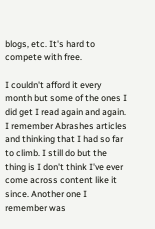blogs, etc. It's hard to compete with free.

I couldn't afford it every month but some of the ones I did get I read again and again. I remember Abrashes articles and thinking that I had so far to climb. I still do but the thing is I don't think I've ever come across content like it since. Another one I remember was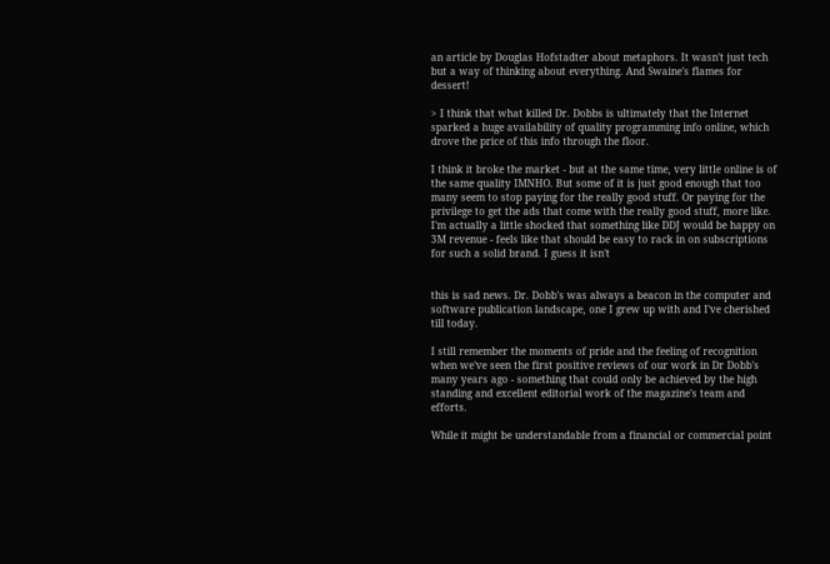an article by Douglas Hofstadter about metaphors. It wasn't just tech but a way of thinking about everything. And Swaine's flames for dessert!

> I think that what killed Dr. Dobbs is ultimately that the Internet sparked a huge availability of quality programming info online, which drove the price of this info through the floor.

I think it broke the market - but at the same time, very little online is of the same quality IMNHO. But some of it is just good enough that too many seem to stop paying for the really good stuff. Or paying for the privilege to get the ads that come with the really good stuff, more like. I'm actually a little shocked that something like DDJ would be happy on 3M revenue - feels like that should be easy to rack in on subscriptions for such a solid brand. I guess it isn't


this is sad news. Dr. Dobb's was always a beacon in the computer and software publication landscape, one I grew up with and I've cherished till today.

I still remember the moments of pride and the feeling of recognition when we've seen the first positive reviews of our work in Dr Dobb's many years ago - something that could only be achieved by the high standing and excellent editorial work of the magazine's team and efforts.

While it might be understandable from a financial or commercial point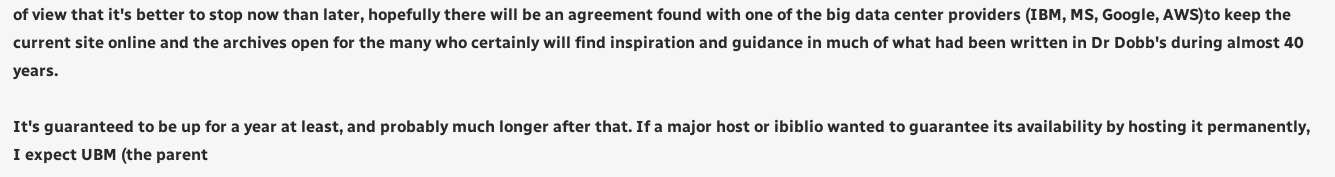of view that it's better to stop now than later, hopefully there will be an agreement found with one of the big data center providers (IBM, MS, Google, AWS)to keep the current site online and the archives open for the many who certainly will find inspiration and guidance in much of what had been written in Dr Dobb's during almost 40 years.

It's guaranteed to be up for a year at least, and probably much longer after that. If a major host or ibiblio wanted to guarantee its availability by hosting it permanently, I expect UBM (the parent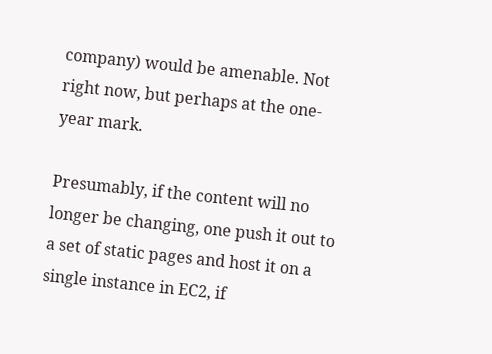company) would be amenable. Not right now, but perhaps at the one-year mark.

Presumably, if the content will no longer be changing, one push it out to a set of static pages and host it on a single instance in EC2, if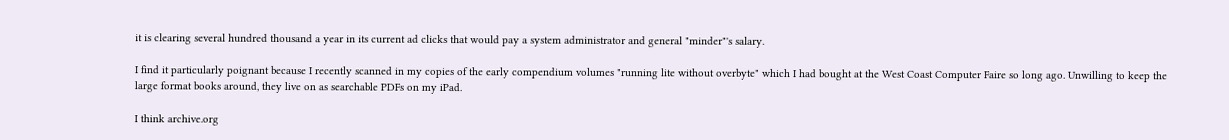it is clearing several hundred thousand a year in its current ad clicks that would pay a system administrator and general "minder"'s salary.

I find it particularly poignant because I recently scanned in my copies of the early compendium volumes "running lite without overbyte" which I had bought at the West Coast Computer Faire so long ago. Unwilling to keep the large format books around, they live on as searchable PDFs on my iPad.

I think archive.org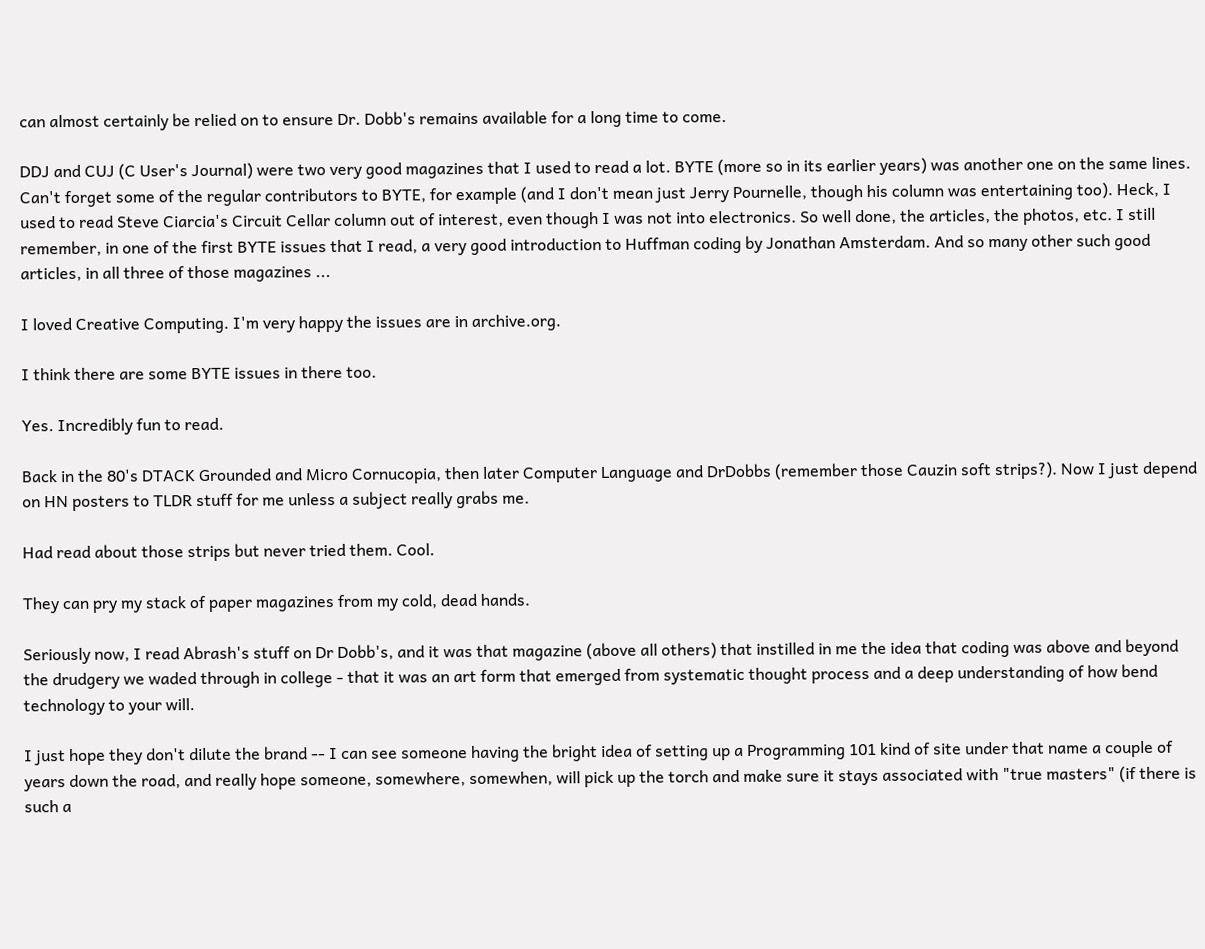can almost certainly be relied on to ensure Dr. Dobb's remains available for a long time to come.

DDJ and CUJ (C User's Journal) were two very good magazines that I used to read a lot. BYTE (more so in its earlier years) was another one on the same lines. Can't forget some of the regular contributors to BYTE, for example (and I don't mean just Jerry Pournelle, though his column was entertaining too). Heck, I used to read Steve Ciarcia's Circuit Cellar column out of interest, even though I was not into electronics. So well done, the articles, the photos, etc. I still remember, in one of the first BYTE issues that I read, a very good introduction to Huffman coding by Jonathan Amsterdam. And so many other such good articles, in all three of those magazines ...

I loved Creative Computing. I'm very happy the issues are in archive.org.

I think there are some BYTE issues in there too.

Yes. Incredibly fun to read.

Back in the 80's DTACK Grounded and Micro Cornucopia, then later Computer Language and DrDobbs (remember those Cauzin soft strips?). Now I just depend on HN posters to TLDR stuff for me unless a subject really grabs me.

Had read about those strips but never tried them. Cool.

They can pry my stack of paper magazines from my cold, dead hands.

Seriously now, I read Abrash's stuff on Dr Dobb's, and it was that magazine (above all others) that instilled in me the idea that coding was above and beyond the drudgery we waded through in college - that it was an art form that emerged from systematic thought process and a deep understanding of how bend technology to your will.

I just hope they don't dilute the brand -- I can see someone having the bright idea of setting up a Programming 101 kind of site under that name a couple of years down the road, and really hope someone, somewhere, somewhen, will pick up the torch and make sure it stays associated with "true masters" (if there is such a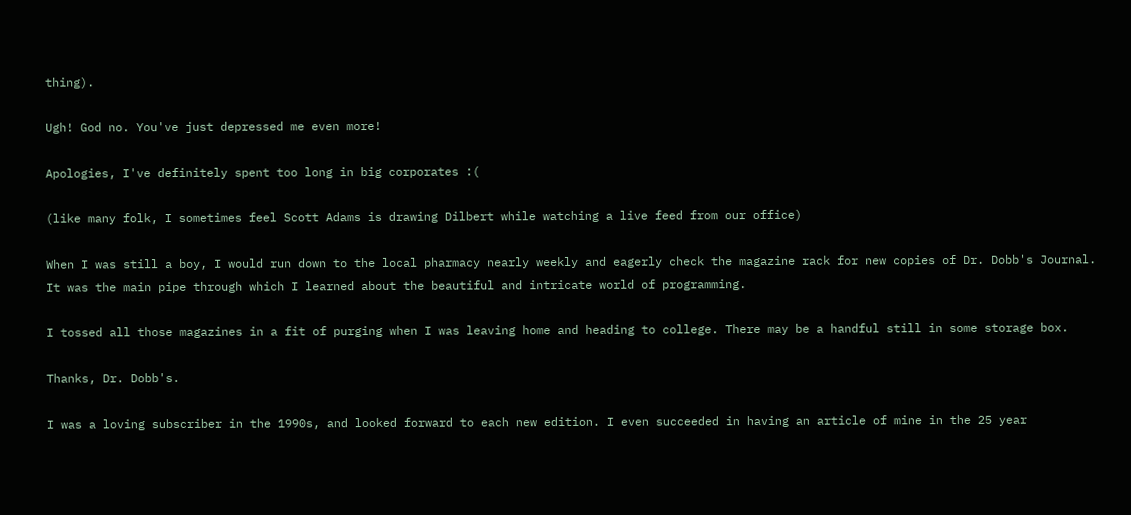thing).

Ugh! God no. You've just depressed me even more!

Apologies, I've definitely spent too long in big corporates :(

(like many folk, I sometimes feel Scott Adams is drawing Dilbert while watching a live feed from our office)

When I was still a boy, I would run down to the local pharmacy nearly weekly and eagerly check the magazine rack for new copies of Dr. Dobb's Journal. It was the main pipe through which I learned about the beautiful and intricate world of programming.

I tossed all those magazines in a fit of purging when I was leaving home and heading to college. There may be a handful still in some storage box.

Thanks, Dr. Dobb's.

I was a loving subscriber in the 1990s, and looked forward to each new edition. I even succeeded in having an article of mine in the 25 year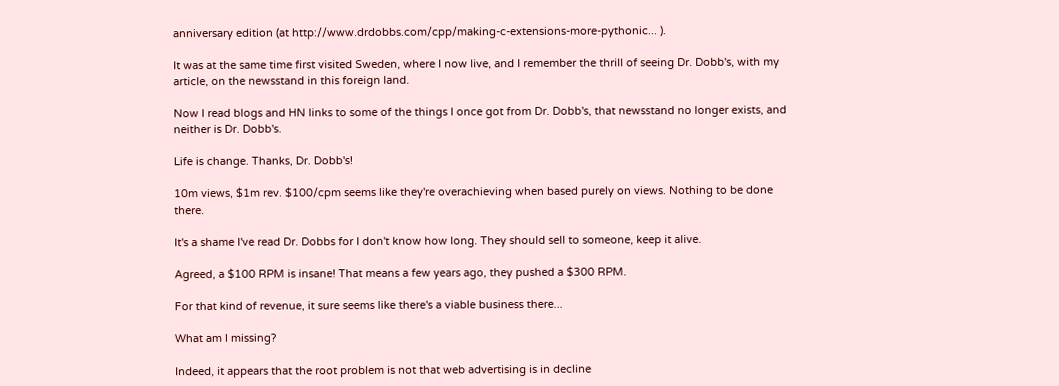anniversary edition (at http://www.drdobbs.com/cpp/making-c-extensions-more-pythonic... ).

It was at the same time first visited Sweden, where I now live, and I remember the thrill of seeing Dr. Dobb's, with my article, on the newsstand in this foreign land.

Now I read blogs and HN links to some of the things I once got from Dr. Dobb's, that newsstand no longer exists, and neither is Dr. Dobb's.

Life is change. Thanks, Dr. Dobb's!

10m views, $1m rev. $100/cpm seems like they're overachieving when based purely on views. Nothing to be done there.

It's a shame I've read Dr. Dobbs for I don't know how long. They should sell to someone, keep it alive.

Agreed, a $100 RPM is insane! That means a few years ago, they pushed a $300 RPM.

For that kind of revenue, it sure seems like there's a viable business there...

What am I missing?

Indeed, it appears that the root problem is not that web advertising is in decline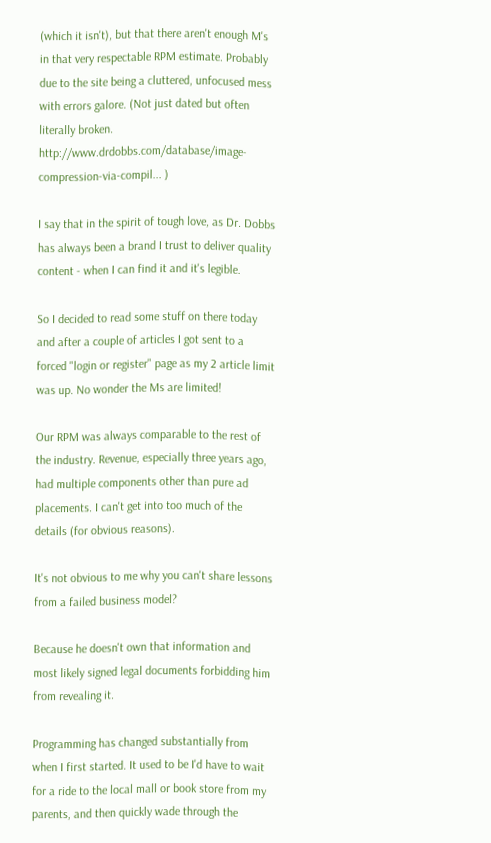(which it isn't), but that there aren't enough M's in that very respectable RPM estimate. Probably due to the site being a cluttered, unfocused mess with errors galore. (Not just dated but often literally broken. http://www.drdobbs.com/database/image-compression-via-compil... )

I say that in the spirit of tough love, as Dr. Dobbs has always been a brand I trust to deliver quality content - when I can find it and it's legible.

So I decided to read some stuff on there today and after a couple of articles I got sent to a forced "login or register" page as my 2 article limit was up. No wonder the Ms are limited!

Our RPM was always comparable to the rest of the industry. Revenue, especially three years ago, had multiple components other than pure ad placements. I can't get into too much of the details (for obvious reasons).

It's not obvious to me why you can't share lessons from a failed business model?

Because he doesn't own that information and most likely signed legal documents forbidding him from revealing it.

Programming has changed substantially from when I first started. It used to be I'd have to wait for a ride to the local mall or book store from my parents, and then quickly wade through the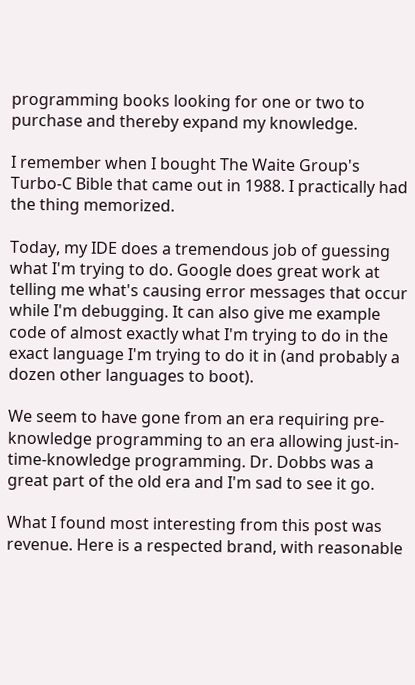programming books looking for one or two to purchase and thereby expand my knowledge.

I remember when I bought The Waite Group's Turbo-C Bible that came out in 1988. I practically had the thing memorized.

Today, my IDE does a tremendous job of guessing what I'm trying to do. Google does great work at telling me what's causing error messages that occur while I'm debugging. It can also give me example code of almost exactly what I'm trying to do in the exact language I'm trying to do it in (and probably a dozen other languages to boot).

We seem to have gone from an era requiring pre-knowledge programming to an era allowing just-in-time-knowledge programming. Dr. Dobbs was a great part of the old era and I'm sad to see it go.

What I found most interesting from this post was revenue. Here is a respected brand, with reasonable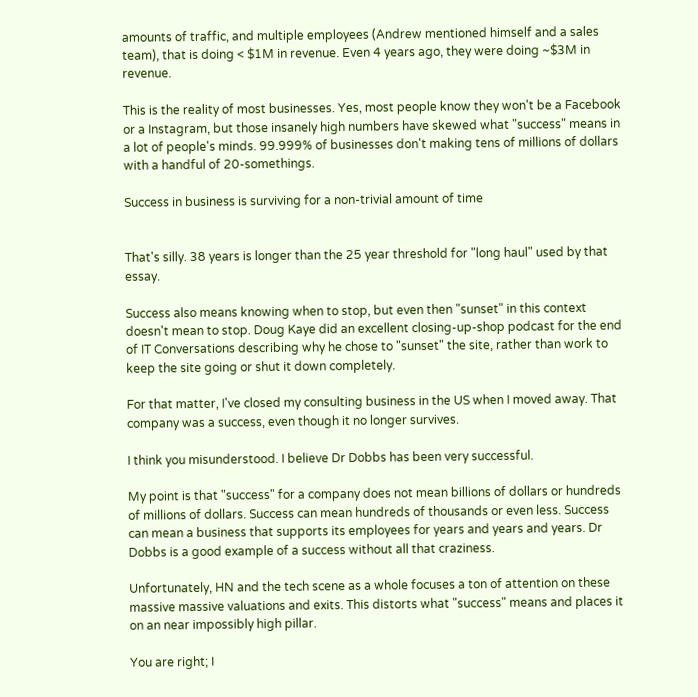amounts of traffic, and multiple employees (Andrew mentioned himself and a sales team), that is doing < $1M in revenue. Even 4 years ago, they were doing ~$3M in revenue.

This is the reality of most businesses. Yes, most people know they won't be a Facebook or a Instagram, but those insanely high numbers have skewed what "success" means in a lot of people's minds. 99.999% of businesses don't making tens of millions of dollars with a handful of 20-somethings.

Success in business is surviving for a non-trivial amount of time


That's silly. 38 years is longer than the 25 year threshold for "long haul" used by that essay.

Success also means knowing when to stop, but even then "sunset" in this context doesn't mean to stop. Doug Kaye did an excellent closing-up-shop podcast for the end of IT Conversations describing why he chose to "sunset" the site, rather than work to keep the site going or shut it down completely.

For that matter, I've closed my consulting business in the US when I moved away. That company was a success, even though it no longer survives.

I think you misunderstood. I believe Dr Dobbs has been very successful.

My point is that "success" for a company does not mean billions of dollars or hundreds of millions of dollars. Success can mean hundreds of thousands or even less. Success can mean a business that supports its employees for years and years and years. Dr Dobbs is a good example of a success without all that craziness.

Unfortunately, HN and the tech scene as a whole focuses a ton of attention on these massive massive valuations and exits. This distorts what "success" means and places it on an near impossibly high pillar.

You are right; I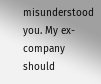misunderstood you. My ex-company should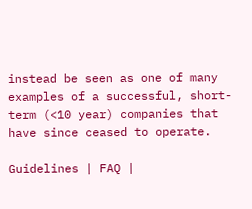instead be seen as one of many examples of a successful, short-term (<10 year) companies that have since ceased to operate.

Guidelines | FAQ |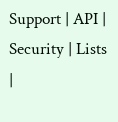Support | API | Security | Lists |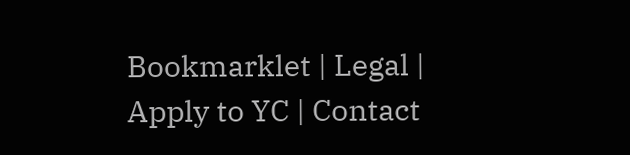Bookmarklet | Legal | Apply to YC | Contact